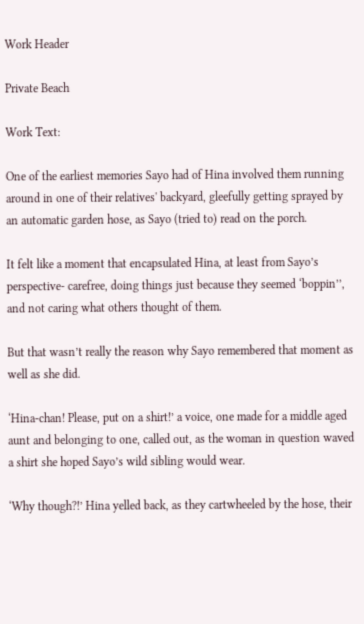Work Header

Private Beach

Work Text:

One of the earliest memories Sayo had of Hina involved them running around in one of their relatives' backyard, gleefully getting sprayed by an automatic garden hose, as Sayo (tried to) read on the porch.

It felt like a moment that encapsulated Hina, at least from Sayo’s perspective- carefree, doing things just because they seemed ‘boppin’’, and not caring what others thought of them.

But that wasn’t really the reason why Sayo remembered that moment as well as she did.

‘Hina-chan! Please, put on a shirt!’ a voice, one made for a middle aged aunt and belonging to one, called out, as the woman in question waved a shirt she hoped Sayo’s wild sibling would wear.

‘Why though?!’ Hina yelled back, as they cartwheeled by the hose, their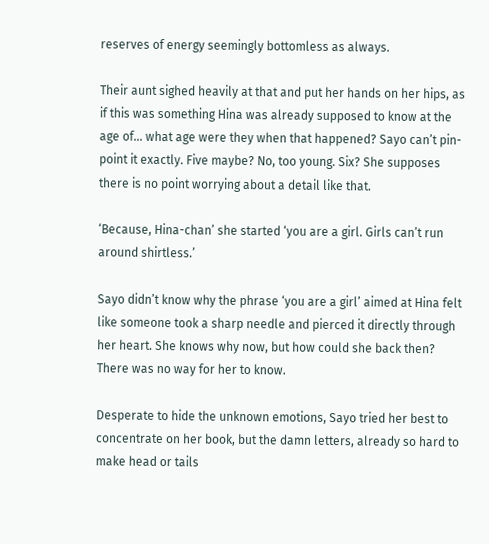reserves of energy seemingly bottomless as always.

Their aunt sighed heavily at that and put her hands on her hips, as if this was something Hina was already supposed to know at the age of… what age were they when that happened? Sayo can’t pin-point it exactly. Five maybe? No, too young. Six? She supposes there is no point worrying about a detail like that.

‘Because, Hina-chan’ she started ‘you are a girl. Girls can’t run around shirtless.’

Sayo didn’t know why the phrase ‘you are a girl’ aimed at Hina felt like someone took a sharp needle and pierced it directly through her heart. She knows why now, but how could she back then? There was no way for her to know.

Desperate to hide the unknown emotions, Sayo tried her best to concentrate on her book, but the damn letters, already so hard to make head or tails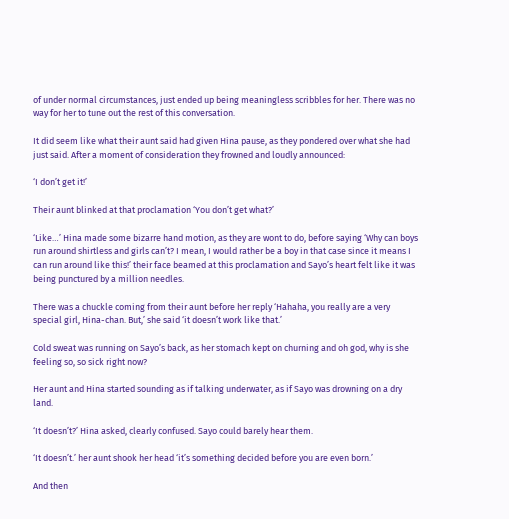of under normal circumstances, just ended up being meaningless scribbles for her. There was no way for her to tune out the rest of this conversation.

It did seem like what their aunt said had given Hina pause, as they pondered over what she had just said. After a moment of consideration they frowned and loudly announced:

‘I don’t get it!’

Their aunt blinked at that proclamation ‘You don’t get what?’

‘Like…’ Hina made some bizarre hand motion, as they are wont to do, before saying ‘Why can boys run around shirtless and girls can’t? I mean, I would rather be a boy in that case since it means I can run around like this!’ their face beamed at this proclamation and Sayo’s heart felt like it was being punctured by a million needles.

There was a chuckle coming from their aunt before her reply ‘Hahaha, you really are a very special girl, Hina-chan. But,’ she said ‘it doesn’t work like that.’

Cold sweat was running on Sayo’s back, as her stomach kept on churning and oh god, why is she feeling so, so sick right now?

Her aunt and Hina started sounding as if talking underwater, as if Sayo was drowning on a dry land.

‘It doesn’t?’ Hina asked, clearly confused. Sayo could barely hear them.

‘It doesn’t.’ her aunt shook her head ‘it’s something decided before you are even born.’

And then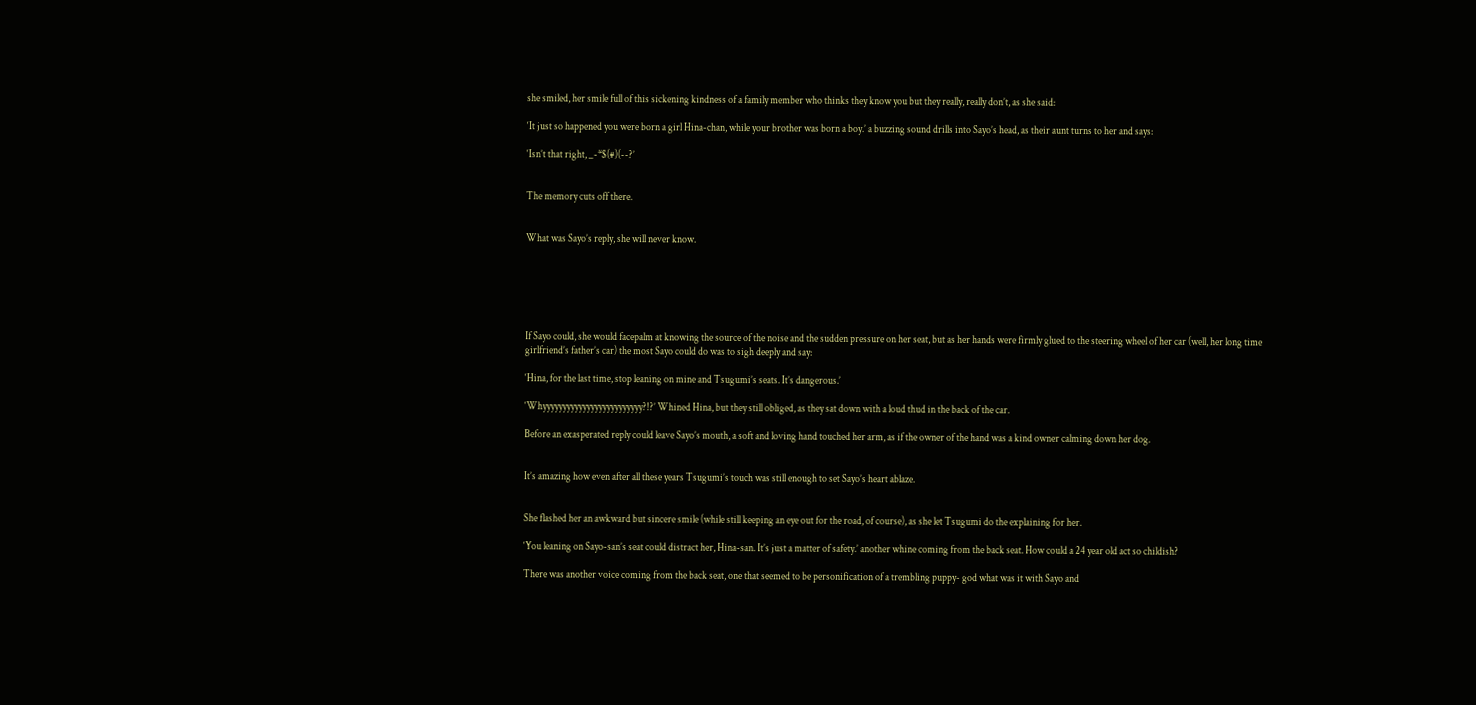she smiled, her smile full of this sickening kindness of a family member who thinks they know you but they really, really don’t, as she said:

‘It just so happened you were born a girl Hina-chan, while your brother was born a boy.’ a buzzing sound drills into Sayo’s head, as their aunt turns to her and says:

‘Isn’t that right, _-*$(#)(--?’


The memory cuts off there.


What was Sayo’s reply, she will never know.






If Sayo could, she would facepalm at knowing the source of the noise and the sudden pressure on her seat, but as her hands were firmly glued to the steering wheel of her car (well, her long time girlfriend’s father’s car) the most Sayo could do was to sigh deeply and say:

‘Hina, for the last time, stop leaning on mine and Tsugumi’s seats. It’s dangerous.’

‘Whyyyyyyyyyyyyyyyyyyyyyyyyy?!?’ Whined Hina, but they still obliged, as they sat down with a loud thud in the back of the car.

Before an exasperated reply could leave Sayo’s mouth, a soft and loving hand touched her arm, as if the owner of the hand was a kind owner calming down her dog.


It’s amazing how even after all these years Tsugumi’s touch was still enough to set Sayo’s heart ablaze.


She flashed her an awkward but sincere smile (while still keeping an eye out for the road, of course), as she let Tsugumi do the explaining for her.

‘You leaning on Sayo-san’s seat could distract her, Hina-san. It’s just a matter of safety.’ another whine coming from the back seat. How could a 24 year old act so childish?

There was another voice coming from the back seat, one that seemed to be personification of a trembling puppy- god what was it with Sayo and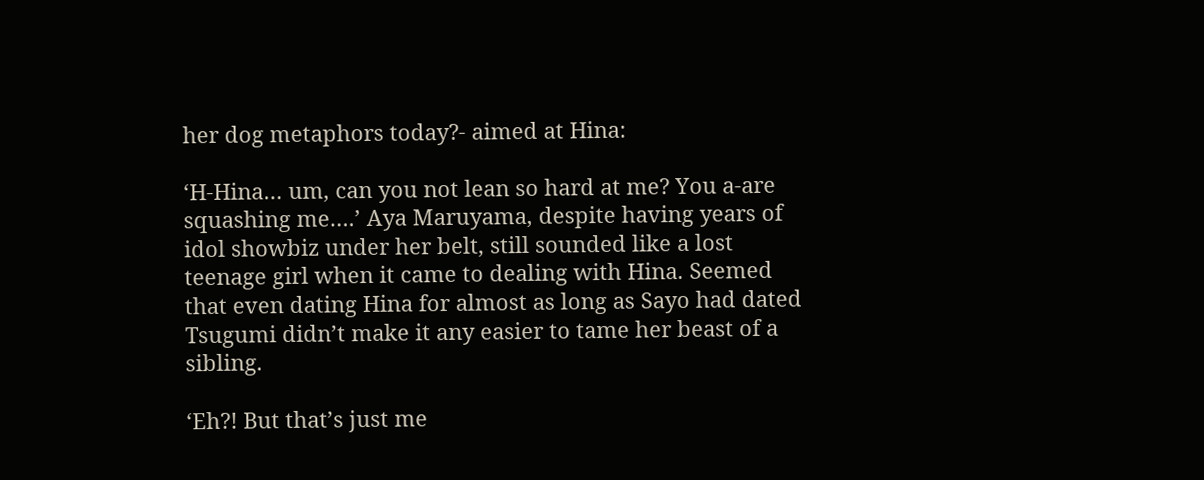her dog metaphors today?- aimed at Hina:

‘H-Hina… um, can you not lean so hard at me? You a-are squashing me….’ Aya Maruyama, despite having years of idol showbiz under her belt, still sounded like a lost teenage girl when it came to dealing with Hina. Seemed that even dating Hina for almost as long as Sayo had dated Tsugumi didn’t make it any easier to tame her beast of a sibling.

‘Eh?! But that’s just me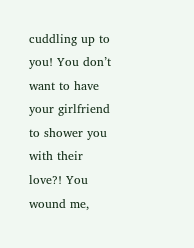cuddling up to you! You don’t want to have your girlfriend to shower you with their love?! You wound me,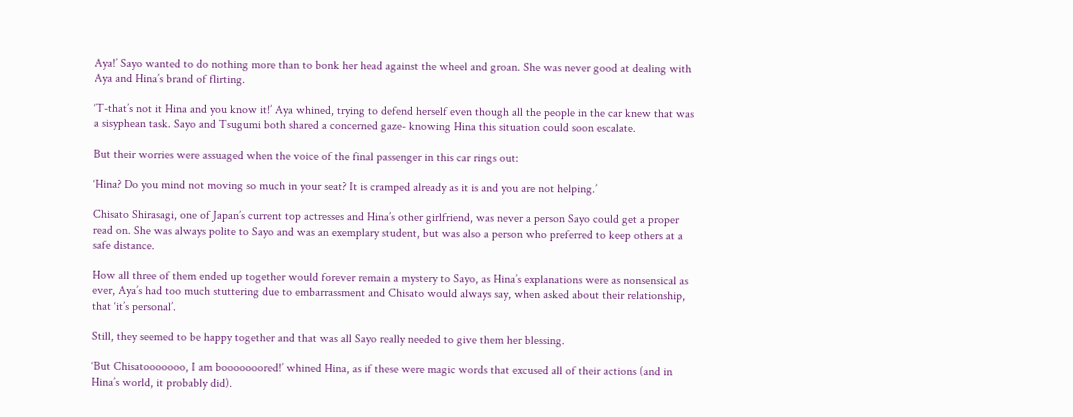Aya!’ Sayo wanted to do nothing more than to bonk her head against the wheel and groan. She was never good at dealing with Aya and Hina’s brand of flirting.

‘T-that’s not it Hina and you know it!’ Aya whined, trying to defend herself even though all the people in the car knew that was a sisyphean task. Sayo and Tsugumi both shared a concerned gaze- knowing Hina this situation could soon escalate.

But their worries were assuaged when the voice of the final passenger in this car rings out:

‘Hina? Do you mind not moving so much in your seat? It is cramped already as it is and you are not helping.’

Chisato Shirasagi, one of Japan’s current top actresses and Hina’s other girlfriend, was never a person Sayo could get a proper read on. She was always polite to Sayo and was an exemplary student, but was also a person who preferred to keep others at a safe distance.

How all three of them ended up together would forever remain a mystery to Sayo, as Hina’s explanations were as nonsensical as ever, Aya’s had too much stuttering due to embarrassment and Chisato would always say, when asked about their relationship, that ‘it’s personal’.

Still, they seemed to be happy together and that was all Sayo really needed to give them her blessing.

‘But Chisatooooooo, I am booooooored!’ whined Hina, as if these were magic words that excused all of their actions (and in Hina’s world, it probably did).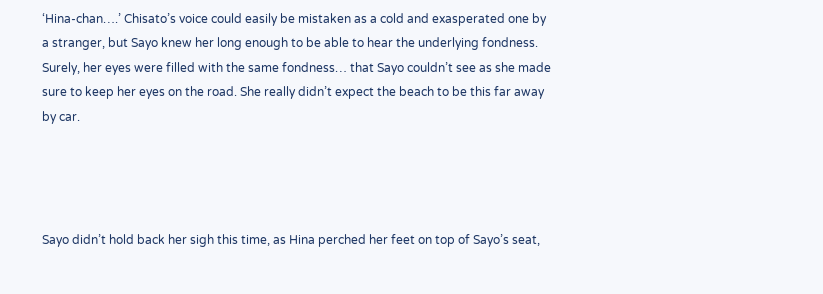‘Hina-chan….’ Chisato’s voice could easily be mistaken as a cold and exasperated one by a stranger, but Sayo knew her long enough to be able to hear the underlying fondness. Surely, her eyes were filled with the same fondness… that Sayo couldn’t see as she made sure to keep her eyes on the road. She really didn’t expect the beach to be this far away by car.




Sayo didn’t hold back her sigh this time, as Hina perched her feet on top of Sayo’s seat,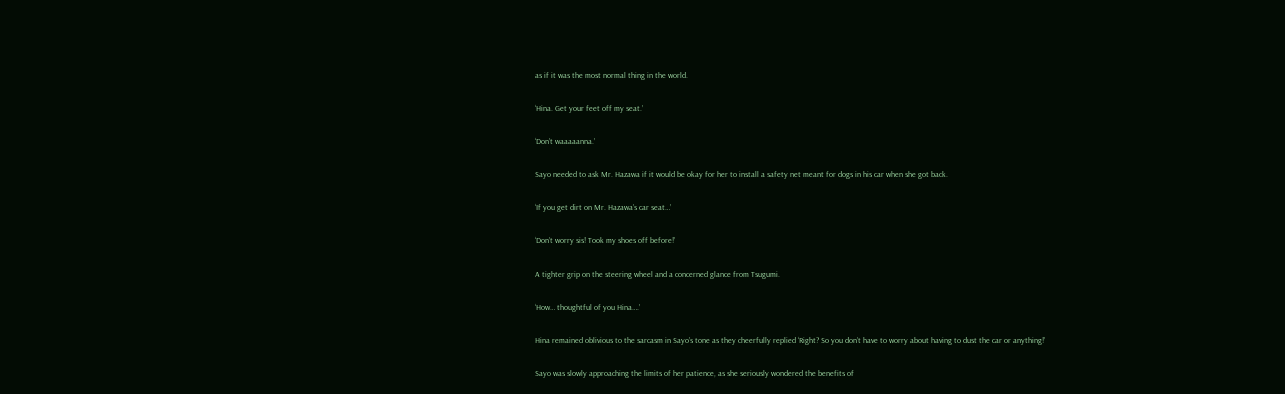as if it was the most normal thing in the world.

‘Hina. Get your feet off my seat.’

‘Don’t waaaaanna.’

Sayo needed to ask Mr. Hazawa if it would be okay for her to install a safety net meant for dogs in his car when she got back.

‘If you get dirt on Mr. Hazawa’s car seat…’

‘Don’t worry sis! Took my shoes off before!’

A tighter grip on the steering wheel and a concerned glance from Tsugumi.

‘How… thoughtful of you Hina….’

Hina remained oblivious to the sarcasm in Sayo’s tone as they cheerfully replied ‘Right? So you don’t have to worry about having to dust the car or anything!’

Sayo was slowly approaching the limits of her patience, as she seriously wondered the benefits of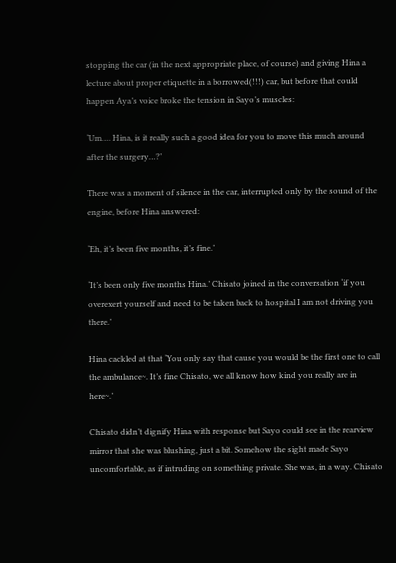stopping the car (in the next appropriate place, of course) and giving Hina a lecture about proper etiquette in a borrowed(!!!) car, but before that could happen Aya’s voice broke the tension in Sayo’s muscles:

‘Um…. Hina, is it really such a good idea for you to move this much around after the surgery…?’

There was a moment of silence in the car, interrupted only by the sound of the engine, before Hina answered:

‘Eh, it’s been five months, it’s fine.’

‘It’s been only five months Hina.’ Chisato joined in the conversation ‘if you overexert yourself and need to be taken back to hospital I am not driving you there.’

Hina cackled at that ‘You only say that cause you would be the first one to call the ambulance~. It’s fine Chisato, we all know how kind you really are in here~.’

Chisato didn’t dignify Hina with response but Sayo could see in the rearview mirror that she was blushing, just a bit. Somehow the sight made Sayo uncomfortable, as if intruding on something private. She was, in a way. Chisato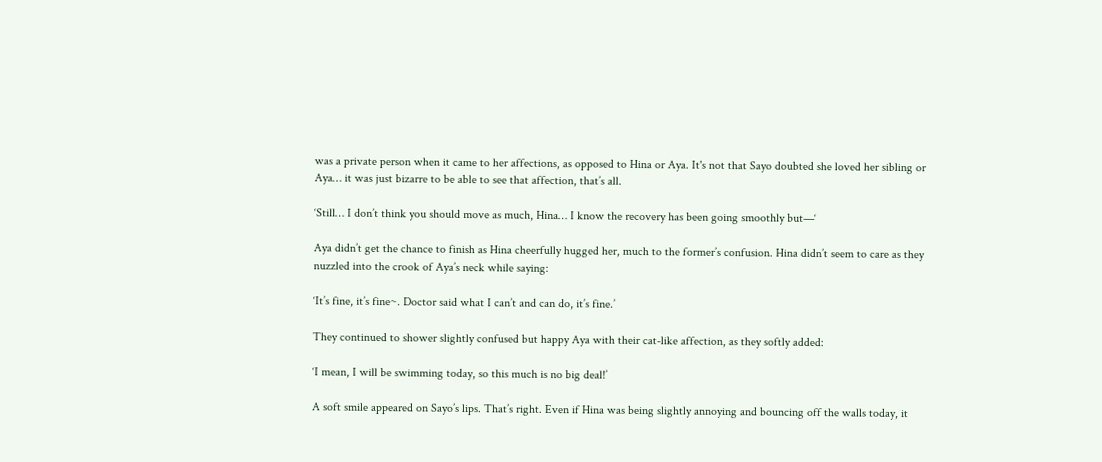was a private person when it came to her affections, as opposed to Hina or Aya. It's not that Sayo doubted she loved her sibling or Aya… it was just bizarre to be able to see that affection, that’s all.

‘Still… I don’t think you should move as much, Hina… I know the recovery has been going smoothly but—‘

Aya didn’t get the chance to finish as Hina cheerfully hugged her, much to the former’s confusion. Hina didn’t seem to care as they nuzzled into the crook of Aya’s neck while saying:

‘It’s fine, it’s fine~. Doctor said what I can’t and can do, it’s fine.’

They continued to shower slightly confused but happy Aya with their cat-like affection, as they softly added:

‘I mean, I will be swimming today, so this much is no big deal!’

A soft smile appeared on Sayo’s lips. That’s right. Even if Hina was being slightly annoying and bouncing off the walls today, it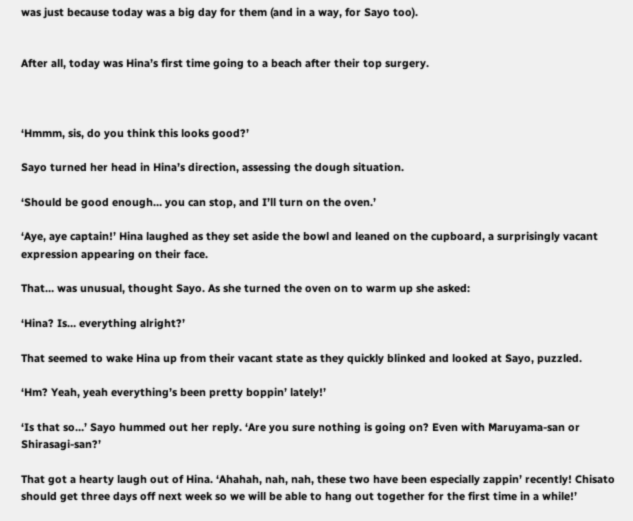was just because today was a big day for them (and in a way, for Sayo too).


After all, today was Hina’s first time going to a beach after their top surgery.



‘Hmmm, sis, do you think this looks good?’

Sayo turned her head in Hina’s direction, assessing the dough situation.

‘Should be good enough… you can stop, and I’ll turn on the oven.’

‘Aye, aye captain!’ Hina laughed as they set aside the bowl and leaned on the cupboard, a surprisingly vacant expression appearing on their face.

That… was unusual, thought Sayo. As she turned the oven on to warm up she asked:

‘Hina? Is… everything alright?’

That seemed to wake Hina up from their vacant state as they quickly blinked and looked at Sayo, puzzled.

‘Hm? Yeah, yeah everything’s been pretty boppin’ lately!’

‘Is that so…’ Sayo hummed out her reply. ‘Are you sure nothing is going on? Even with Maruyama-san or Shirasagi-san?’

That got a hearty laugh out of Hina. ‘Ahahah, nah, nah, these two have been especially zappin’ recently! Chisato should get three days off next week so we will be able to hang out together for the first time in a while!’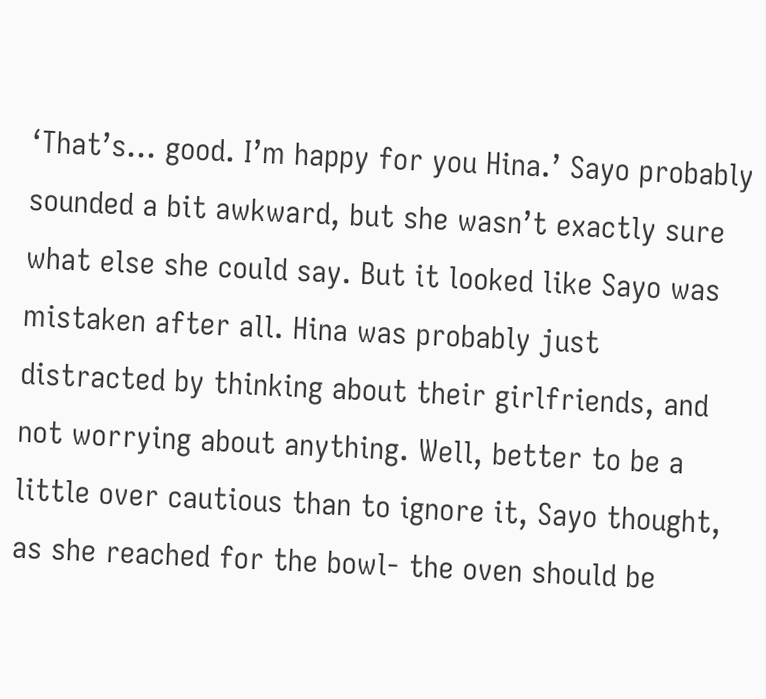‘That’s... good. I’m happy for you Hina.’ Sayo probably sounded a bit awkward, but she wasn’t exactly sure what else she could say. But it looked like Sayo was mistaken after all. Hina was probably just distracted by thinking about their girlfriends, and not worrying about anything. Well, better to be a little over cautious than to ignore it, Sayo thought, as she reached for the bowl- the oven should be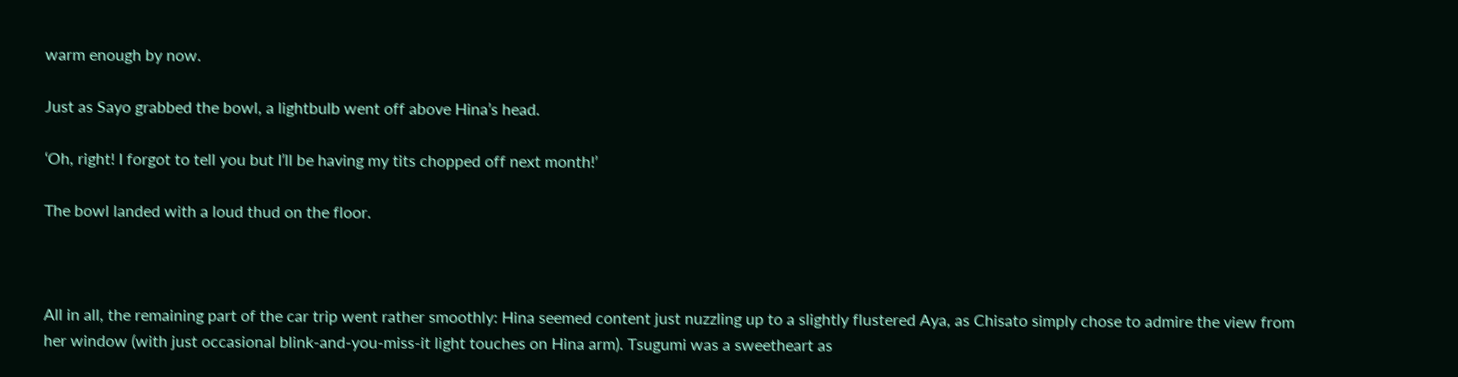warm enough by now.

Just as Sayo grabbed the bowl, a lightbulb went off above Hina’s head.

‘Oh, right! I forgot to tell you but I’ll be having my tits chopped off next month!’

The bowl landed with a loud thud on the floor.



All in all, the remaining part of the car trip went rather smoothly: Hina seemed content just nuzzling up to a slightly flustered Aya, as Chisato simply chose to admire the view from her window (with just occasional blink-and-you-miss-it light touches on Hina arm). Tsugumi was a sweetheart as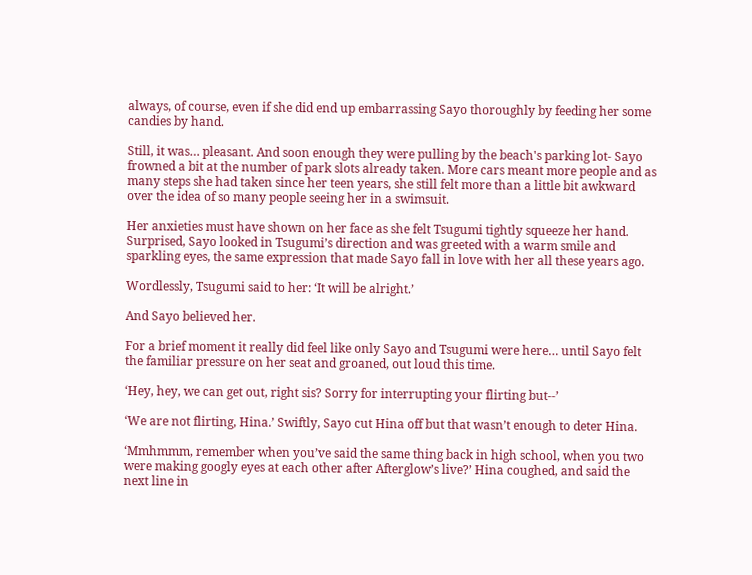always, of course, even if she did end up embarrassing Sayo thoroughly by feeding her some candies by hand.

Still, it was… pleasant. And soon enough they were pulling by the beach's parking lot- Sayo frowned a bit at the number of park slots already taken. More cars meant more people and as many steps she had taken since her teen years, she still felt more than a little bit awkward over the idea of so many people seeing her in a swimsuit.

Her anxieties must have shown on her face as she felt Tsugumi tightly squeeze her hand. Surprised, Sayo looked in Tsugumi’s direction and was greeted with a warm smile and sparkling eyes, the same expression that made Sayo fall in love with her all these years ago.

Wordlessly, Tsugumi said to her: ‘It will be alright.’

And Sayo believed her.

For a brief moment it really did feel like only Sayo and Tsugumi were here… until Sayo felt the familiar pressure on her seat and groaned, out loud this time.

‘Hey, hey, we can get out, right sis? Sorry for interrupting your flirting but--’

‘We are not flirting, Hina.’ Swiftly, Sayo cut Hina off but that wasn’t enough to deter Hina.

‘Mmhmmm, remember when you’ve said the same thing back in high school, when you two were making googly eyes at each other after Afterglow’s live?’ Hina coughed, and said the next line in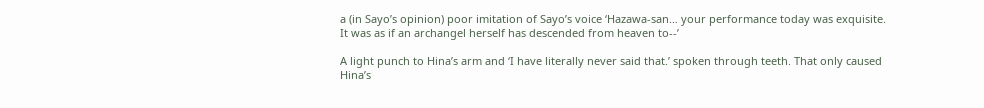a (in Sayo’s opinion) poor imitation of Sayo’s voice ‘Hazawa-san… your performance today was exquisite. It was as if an archangel herself has descended from heaven to--’

A light punch to Hina’s arm and ‘I have literally never said that.’ spoken through teeth. That only caused Hina’s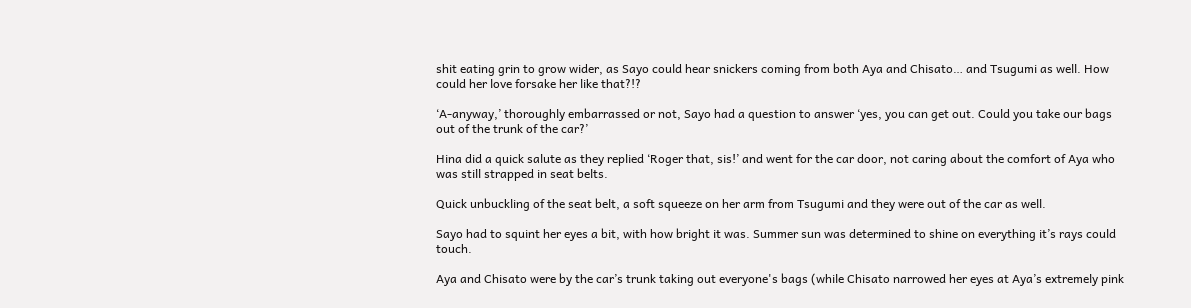shit eating grin to grow wider, as Sayo could hear snickers coming from both Aya and Chisato… and Tsugumi as well. How could her love forsake her like that?!?

‘A-anyway,’ thoroughly embarrassed or not, Sayo had a question to answer ‘yes, you can get out. Could you take our bags out of the trunk of the car?’

Hina did a quick salute as they replied ‘Roger that, sis!’ and went for the car door, not caring about the comfort of Aya who was still strapped in seat belts.

Quick unbuckling of the seat belt, a soft squeeze on her arm from Tsugumi and they were out of the car as well.

Sayo had to squint her eyes a bit, with how bright it was. Summer sun was determined to shine on everything it’s rays could touch.

Aya and Chisato were by the car’s trunk taking out everyone's bags (while Chisato narrowed her eyes at Aya’s extremely pink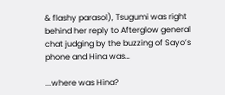& flashy parasol), Tsugumi was right behind her reply to Afterglow general chat judging by the buzzing of Sayo’s phone and Hina was…

...where was Hina?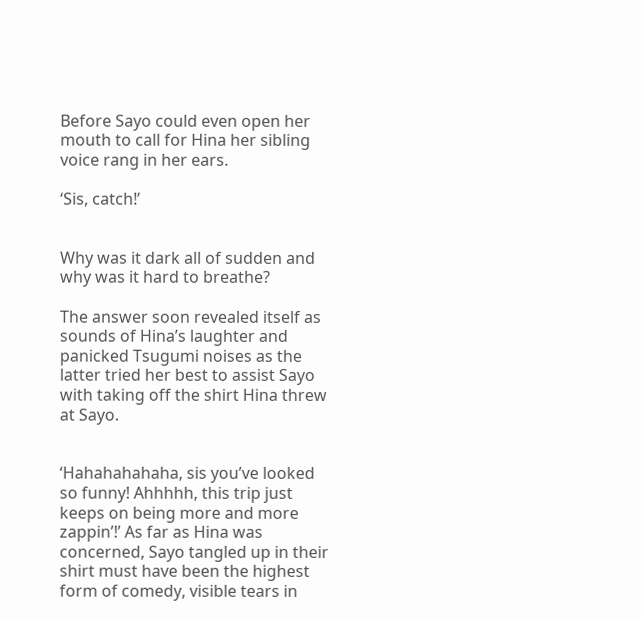Before Sayo could even open her mouth to call for Hina her sibling voice rang in her ears.

‘Sis, catch!’


Why was it dark all of sudden and why was it hard to breathe?

The answer soon revealed itself as sounds of Hina’s laughter and panicked Tsugumi noises as the latter tried her best to assist Sayo with taking off the shirt Hina threw at Sayo.


‘Hahahahahaha, sis you’ve looked so funny! Ahhhhh, this trip just keeps on being more and more zappin’!’ As far as Hina was concerned, Sayo tangled up in their shirt must have been the highest form of comedy, visible tears in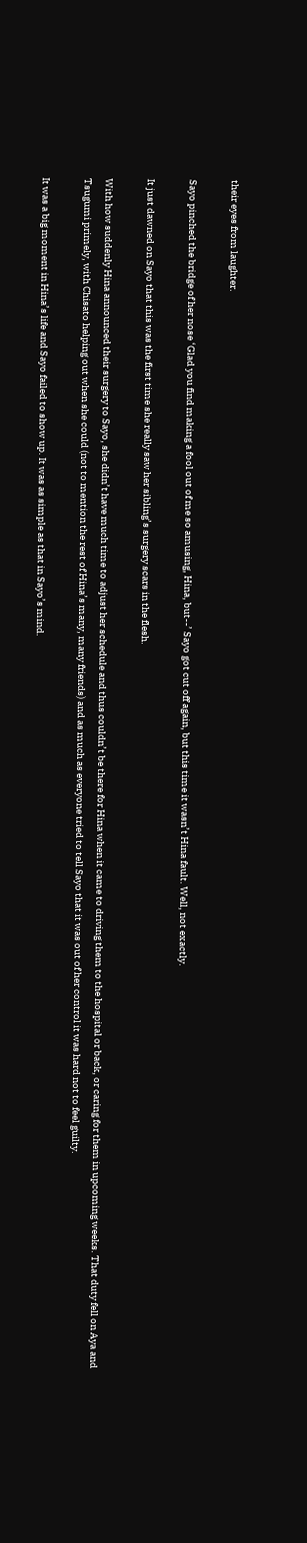their eyes from laughter.

Sayo pinched the bridge of her nose ‘Glad you find making a fool out of me so amusing, Hina, but--’ Sayo got cut off again, but this time it wasn’t Hina fault. Well, not exactly.

It just dawned on Sayo that this was the first time she really saw her sibling’s surgery scars in the flesh.

With how suddenly Hina announced their surgery to Sayo, she didn’t have much time to adjust her schedule and thus couldn’t be there for Hina when it came to driving them to the hospital or back, or caring for them in upcoming weeks. That duty fell on Aya and Tsugumi primely, with Chisato helping out when she could (not to mention the rest of Hina’s many, many friends) and as much as everyone tried to tell Sayo that it was out of her control it was hard not to feel guilty.

It was a big moment in Hina’s life and Sayo failed to show up. It was as simple as that in Sayo’s mind.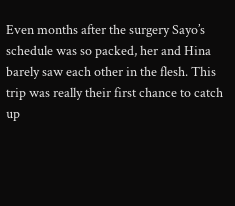Even months after the surgery Sayo’s schedule was so packed, her and Hina barely saw each other in the flesh. This trip was really their first chance to catch up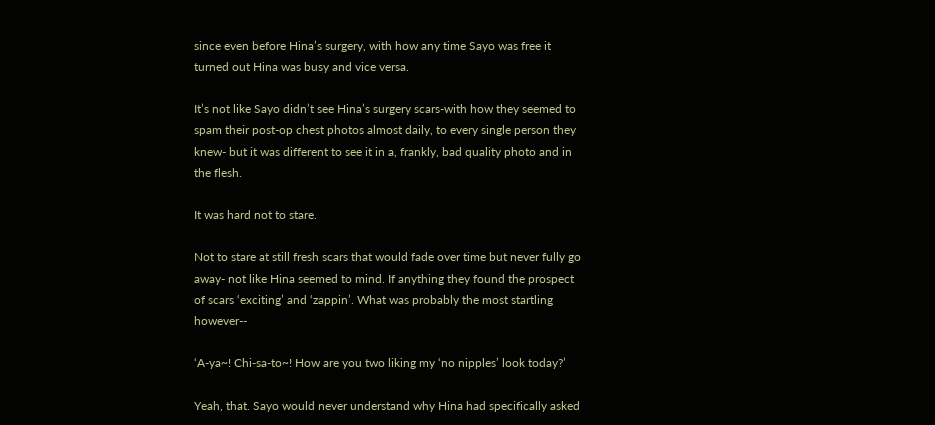since even before Hina’s surgery, with how any time Sayo was free it turned out Hina was busy and vice versa.

It’s not like Sayo didn’t see Hina’s surgery scars-with how they seemed to spam their post-op chest photos almost daily, to every single person they knew- but it was different to see it in a, frankly, bad quality photo and in the flesh.

It was hard not to stare.

Not to stare at still fresh scars that would fade over time but never fully go away- not like Hina seemed to mind. If anything they found the prospect of scars ‘exciting’ and ‘zappin’. What was probably the most startling however--

‘A-ya~! Chi-sa-to~! How are you two liking my ‘no nipples’ look today?’

Yeah, that. Sayo would never understand why Hina had specifically asked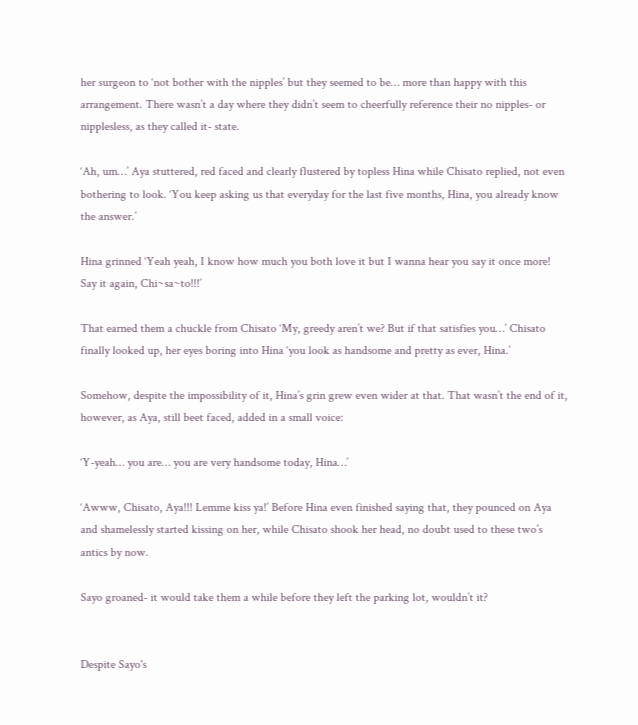her surgeon to ‘not bother with the nipples’ but they seemed to be… more than happy with this arrangement. There wasn’t a day where they didn’t seem to cheerfully reference their no nipples- or nipplesless, as they called it- state.

‘Ah, um…’ Aya stuttered, red faced and clearly flustered by topless Hina while Chisato replied, not even bothering to look. ‘You keep asking us that everyday for the last five months, Hina, you already know the answer.’

Hina grinned ‘Yeah yeah, I know how much you both love it but I wanna hear you say it once more! Say it again, Chi~sa~to!!!’

That earned them a chuckle from Chisato ‘My, greedy aren’t we? But if that satisfies you…’ Chisato finally looked up, her eyes boring into Hina ‘you look as handsome and pretty as ever, Hina.’

Somehow, despite the impossibility of it, Hina’s grin grew even wider at that. That wasn’t the end of it, however, as Aya, still beet faced, added in a small voice:

‘Y-yeah… you are… you are very handsome today, Hina…’

‘Awww, Chisato, Aya!!! Lemme kiss ya!’ Before Hina even finished saying that, they pounced on Aya and shamelessly started kissing on her, while Chisato shook her head, no doubt used to these two’s antics by now.

Sayo groaned- it would take them a while before they left the parking lot, wouldn’t it?


Despite Sayo's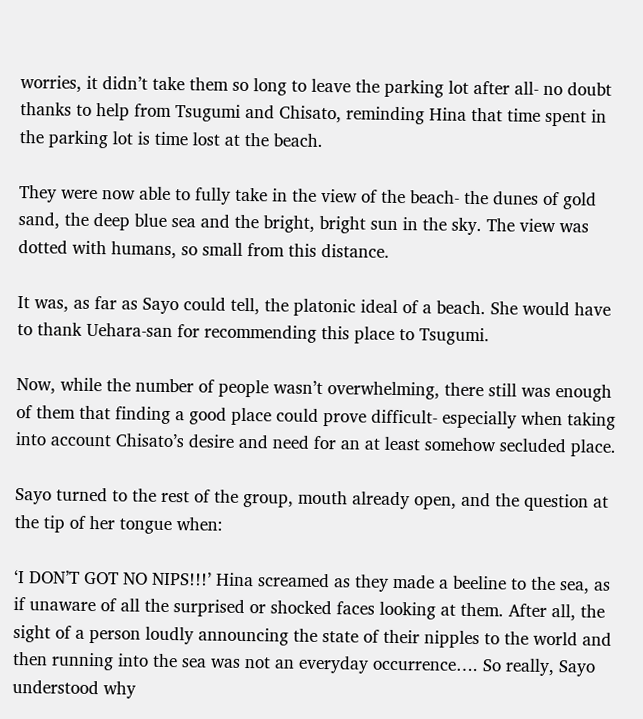worries, it didn’t take them so long to leave the parking lot after all- no doubt thanks to help from Tsugumi and Chisato, reminding Hina that time spent in the parking lot is time lost at the beach.

They were now able to fully take in the view of the beach- the dunes of gold sand, the deep blue sea and the bright, bright sun in the sky. The view was dotted with humans, so small from this distance.

It was, as far as Sayo could tell, the platonic ideal of a beach. She would have to thank Uehara-san for recommending this place to Tsugumi.

Now, while the number of people wasn’t overwhelming, there still was enough of them that finding a good place could prove difficult- especially when taking into account Chisato’s desire and need for an at least somehow secluded place.

Sayo turned to the rest of the group, mouth already open, and the question at the tip of her tongue when:

‘I DON’T GOT NO NIPS!!!’ Hina screamed as they made a beeline to the sea, as if unaware of all the surprised or shocked faces looking at them. After all, the sight of a person loudly announcing the state of their nipples to the world and then running into the sea was not an everyday occurrence…. So really, Sayo understood why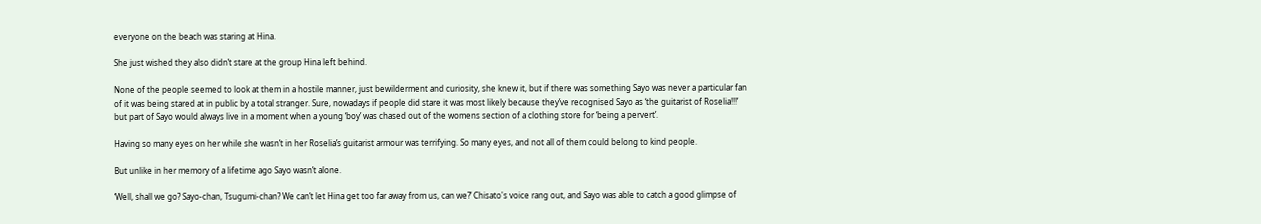everyone on the beach was staring at Hina.

She just wished they also didn’t stare at the group Hina left behind.

None of the people seemed to look at them in a hostile manner, just bewilderment and curiosity, she knew it, but if there was something Sayo was never a particular fan of it was being stared at in public by a total stranger. Sure, nowadays if people did stare it was most likely because they’ve recognised Sayo as ‘the guitarist of Roselia!!!’ but part of Sayo would always live in a moment when a young ‘boy’ was chased out of the womens section of a clothing store for ‘being a pervert’.

Having so many eyes on her while she wasn’t in her Roselia’s guitarist armour was terrifying. So many eyes, and not all of them could belong to kind people.

But unlike in her memory of a lifetime ago Sayo wasn’t alone.

‘Well, shall we go? Sayo-chan, Tsugumi-chan? We can’t let Hina get too far away from us, can we?’ Chisato's voice rang out, and Sayo was able to catch a good glimpse of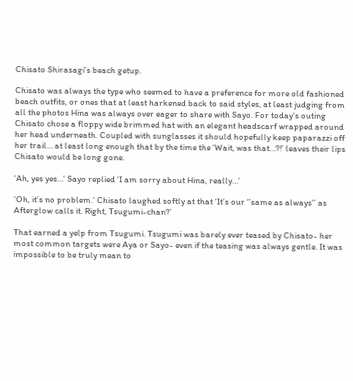Chisato Shirasagi’s beach getup.

Chisato was always the type who seemed to have a preference for more old fashioned beach outfits, or ones that at least harkened back to said styles, at least judging from all the photos Hina was always over eager to share with Sayo. For today’s outing Chisato chose a floppy wide brimmed hat with an elegant headscarf wrapped around her head underneath. Coupled with sunglasses it should hopefully keep paparazzi off her trail… at least long enough that by the time the ‘Wait, was that…?!’ leaves their lips Chisato would be long gone.

‘Ah, yes yes…’ Sayo replied ‘I am sorry about Hina, really…’

‘Oh, it’s no problem.’ Chisato laughed softly at that ‘It’s our ‘’same as always’’ as Afterglow calls it. Right, Tsugumi-chan?’

That earned a yelp from Tsugumi. Tsugumi was barely ever teased by Chisato- her most common targets were Aya or Sayo- even if the teasing was always gentle. It was impossible to be truly mean to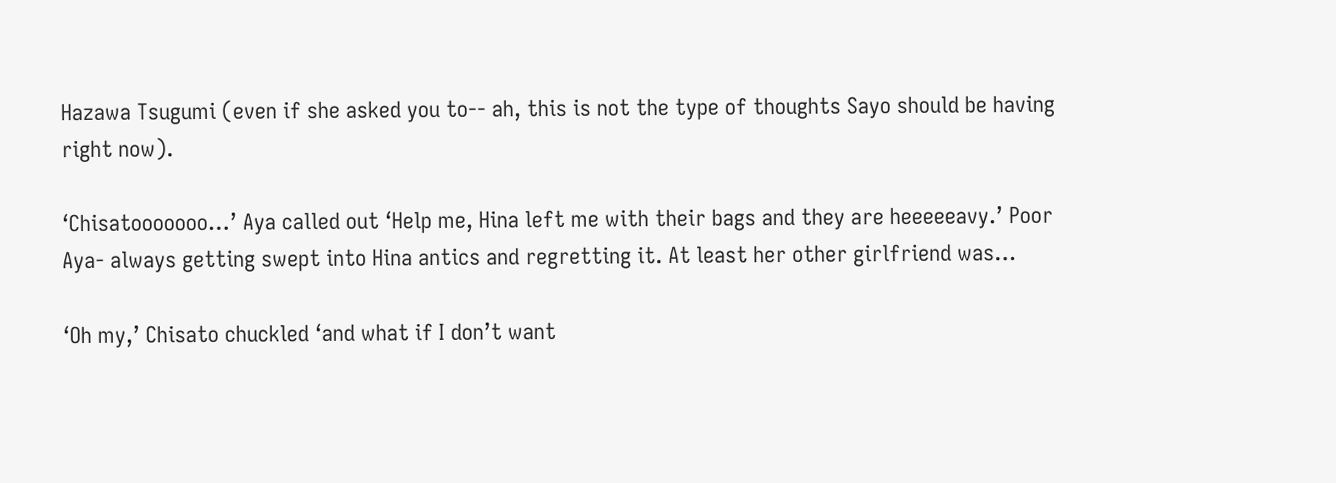Hazawa Tsugumi (even if she asked you to-- ah, this is not the type of thoughts Sayo should be having right now).

‘Chisatooooooo…’ Aya called out ‘Help me, Hina left me with their bags and they are heeeeeavy.’ Poor Aya- always getting swept into Hina antics and regretting it. At least her other girlfriend was…

‘Oh my,’ Chisato chuckled ‘and what if I don’t want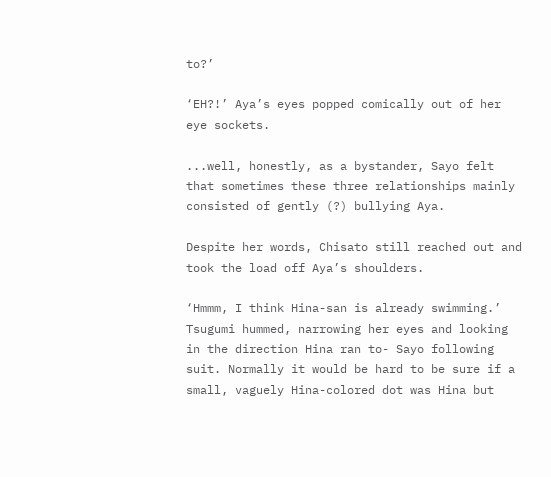to?’

‘EH?!’ Aya’s eyes popped comically out of her eye sockets.

...well, honestly, as a bystander, Sayo felt that sometimes these three relationships mainly consisted of gently (?) bullying Aya.

Despite her words, Chisato still reached out and took the load off Aya’s shoulders.

‘Hmmm, I think Hina-san is already swimming.’ Tsugumi hummed, narrowing her eyes and looking in the direction Hina ran to- Sayo following suit. Normally it would be hard to be sure if a small, vaguely Hina-colored dot was Hina but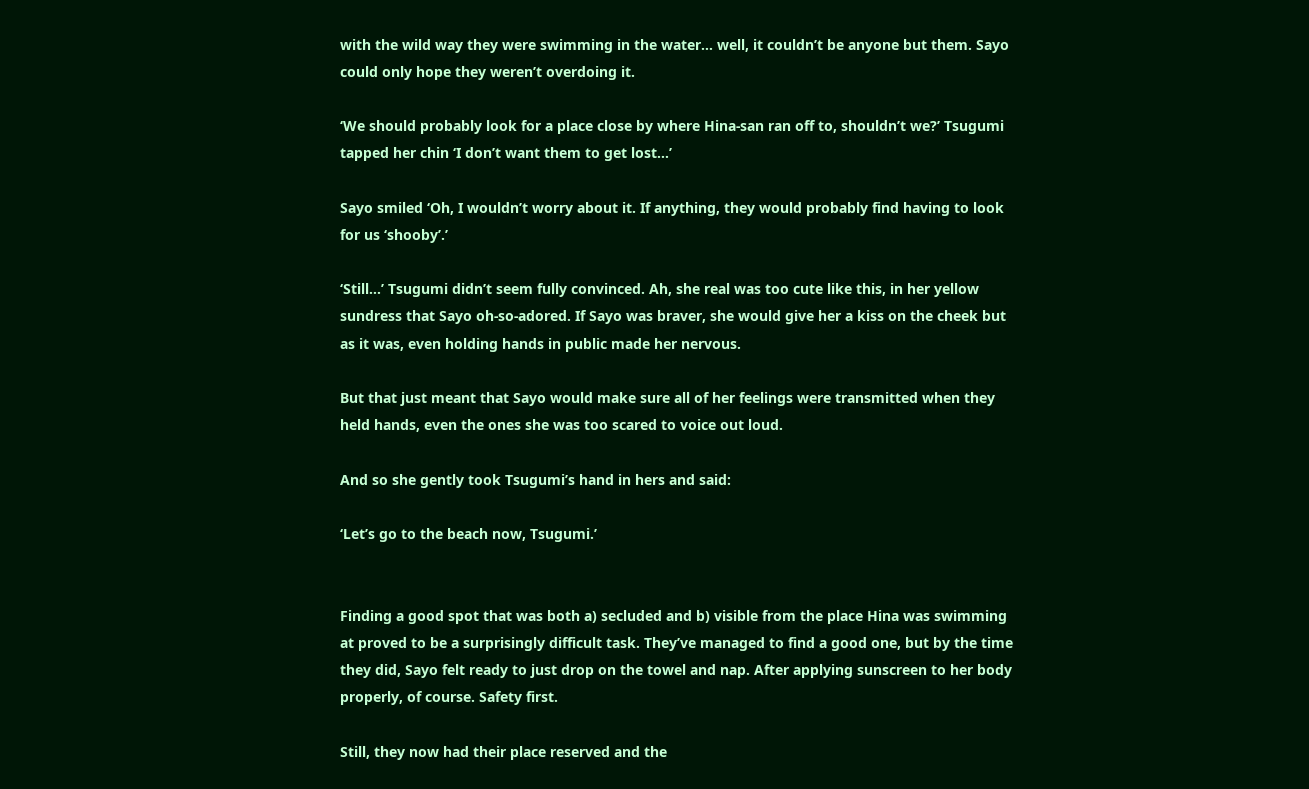with the wild way they were swimming in the water… well, it couldn’t be anyone but them. Sayo could only hope they weren’t overdoing it.

‘We should probably look for a place close by where Hina-san ran off to, shouldn’t we?’ Tsugumi tapped her chin ‘I don’t want them to get lost…’

Sayo smiled ‘Oh, I wouldn’t worry about it. If anything, they would probably find having to look for us ‘shooby’.’

‘Still…’ Tsugumi didn’t seem fully convinced. Ah, she real was too cute like this, in her yellow sundress that Sayo oh-so-adored. If Sayo was braver, she would give her a kiss on the cheek but as it was, even holding hands in public made her nervous.

But that just meant that Sayo would make sure all of her feelings were transmitted when they held hands, even the ones she was too scared to voice out loud.

And so she gently took Tsugumi’s hand in hers and said:

‘Let’s go to the beach now, Tsugumi.’


Finding a good spot that was both a) secluded and b) visible from the place Hina was swimming at proved to be a surprisingly difficult task. They’ve managed to find a good one, but by the time they did, Sayo felt ready to just drop on the towel and nap. After applying sunscreen to her body properly, of course. Safety first.

Still, they now had their place reserved and the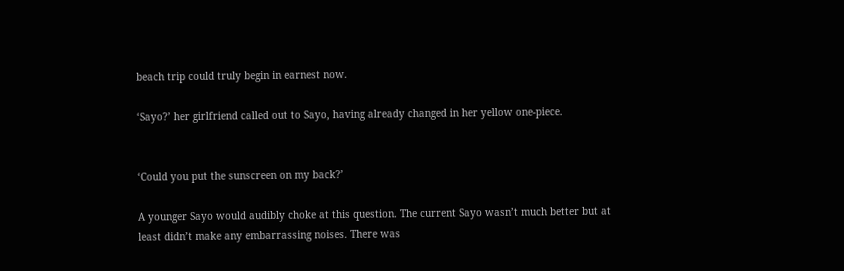beach trip could truly begin in earnest now.

‘Sayo?’ her girlfriend called out to Sayo, having already changed in her yellow one-piece.


‘Could you put the sunscreen on my back?’

A younger Sayo would audibly choke at this question. The current Sayo wasn’t much better but at least didn’t make any embarrassing noises. There was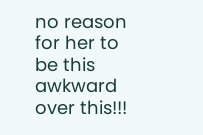no reason for her to be this awkward over this!!!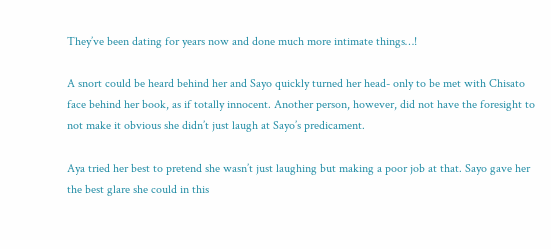They’ve been dating for years now and done much more intimate things…!

A snort could be heard behind her and Sayo quickly turned her head- only to be met with Chisato face behind her book, as if totally innocent. Another person, however, did not have the foresight to not make it obvious she didn’t just laugh at Sayo’s predicament.

Aya tried her best to pretend she wasn’t just laughing but making a poor job at that. Sayo gave her the best glare she could in this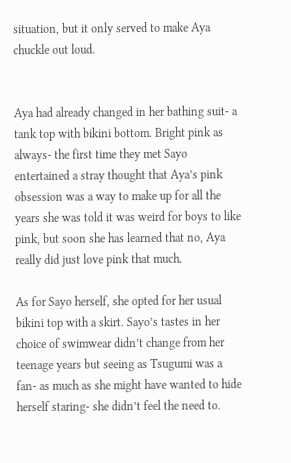situation, but it only served to make Aya chuckle out loud.


Aya had already changed in her bathing suit- a tank top with bikini bottom. Bright pink as always- the first time they met Sayo entertained a stray thought that Aya’s pink obsession was a way to make up for all the years she was told it was weird for boys to like pink, but soon she has learned that no, Aya really did just love pink that much.

As for Sayo herself, she opted for her usual bikini top with a skirt. Sayo’s tastes in her choice of swimwear didn’t change from her teenage years but seeing as Tsugumi was a fan- as much as she might have wanted to hide herself staring- she didn’t feel the need to.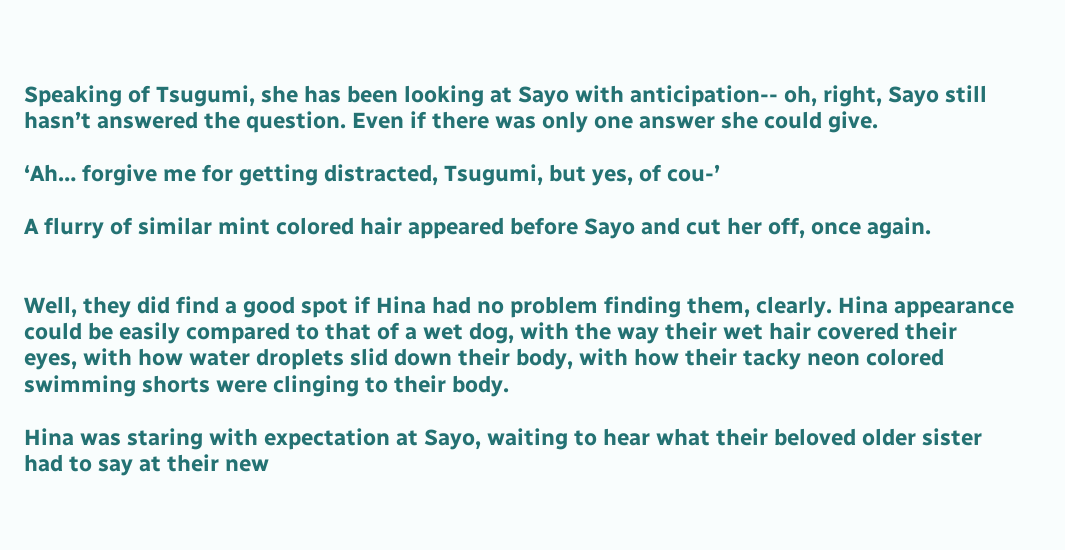Speaking of Tsugumi, she has been looking at Sayo with anticipation-- oh, right, Sayo still hasn’t answered the question. Even if there was only one answer she could give.

‘Ah… forgive me for getting distracted, Tsugumi, but yes, of cou-’

A flurry of similar mint colored hair appeared before Sayo and cut her off, once again.


Well, they did find a good spot if Hina had no problem finding them, clearly. Hina appearance could be easily compared to that of a wet dog, with the way their wet hair covered their eyes, with how water droplets slid down their body, with how their tacky neon colored swimming shorts were clinging to their body.

Hina was staring with expectation at Sayo, waiting to hear what their beloved older sister had to say at their new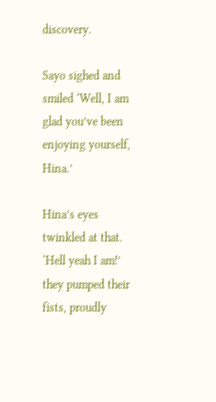discovery.

Sayo sighed and smiled ‘Well, I am glad you’ve been enjoying yourself, Hina.’

Hina’s eyes twinkled at that. ‘Hell yeah I am!’ they pumped their fists, proudly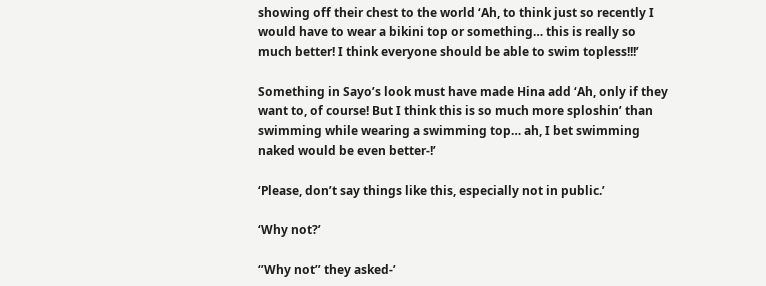showing off their chest to the world ‘Ah, to think just so recently I would have to wear a bikini top or something… this is really so much better! I think everyone should be able to swim topless!!!’

Something in Sayo’s look must have made Hina add ‘Ah, only if they want to, of course! But I think this is so much more sploshin’ than swimming while wearing a swimming top… ah, I bet swimming naked would be even better-!’

‘Please, don’t say things like this, especially not in public.’

‘Why not?’

‘’Why not’’ they asked-’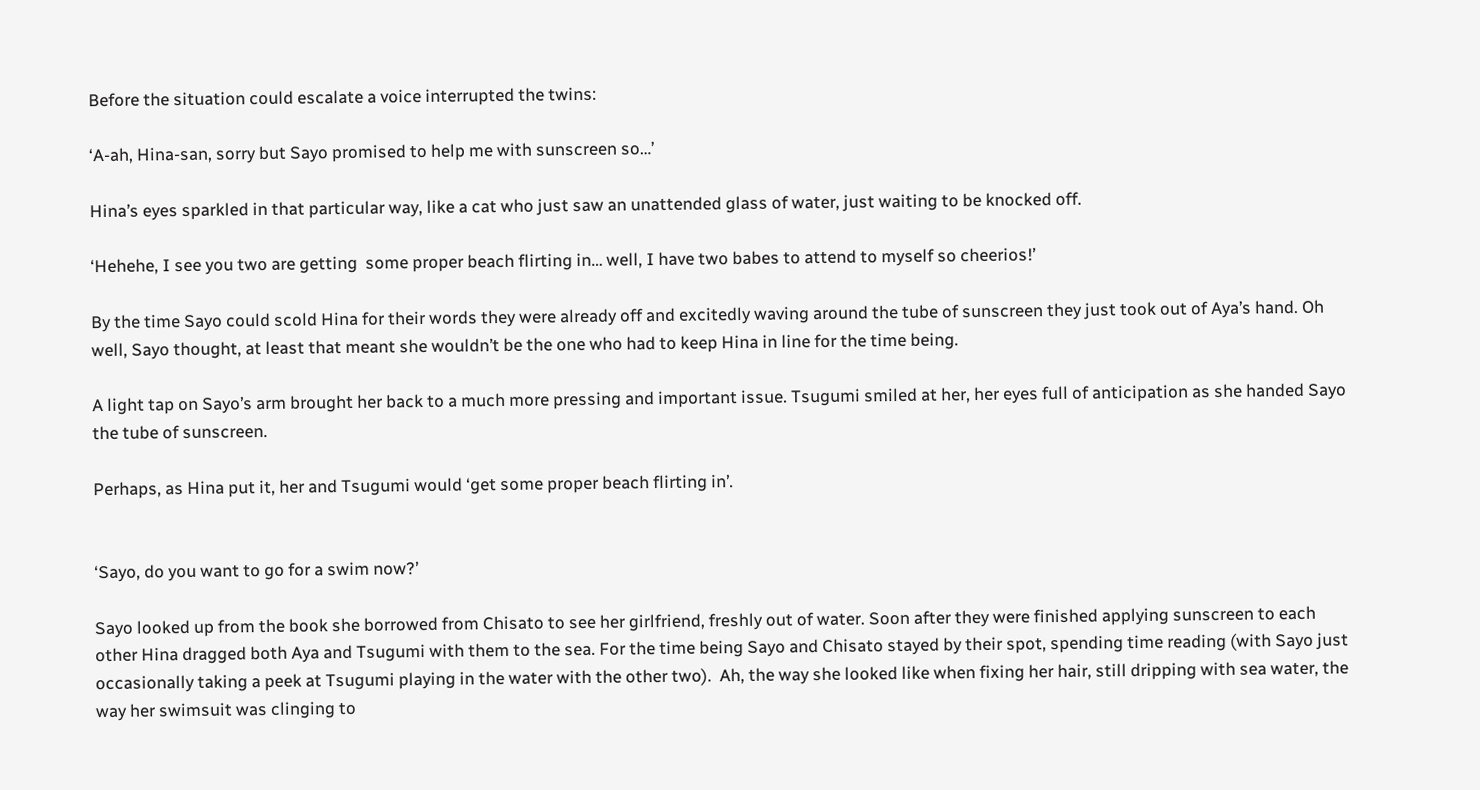Before the situation could escalate a voice interrupted the twins:

‘A-ah, Hina-san, sorry but Sayo promised to help me with sunscreen so…’

Hina’s eyes sparkled in that particular way, like a cat who just saw an unattended glass of water, just waiting to be knocked off.

‘Hehehe, I see you two are getting  some proper beach flirting in… well, I have two babes to attend to myself so cheerios!’

By the time Sayo could scold Hina for their words they were already off and excitedly waving around the tube of sunscreen they just took out of Aya’s hand. Oh well, Sayo thought, at least that meant she wouldn’t be the one who had to keep Hina in line for the time being.

A light tap on Sayo’s arm brought her back to a much more pressing and important issue. Tsugumi smiled at her, her eyes full of anticipation as she handed Sayo the tube of sunscreen.

Perhaps, as Hina put it, her and Tsugumi would ‘get some proper beach flirting in’.


‘Sayo, do you want to go for a swim now?’

Sayo looked up from the book she borrowed from Chisato to see her girlfriend, freshly out of water. Soon after they were finished applying sunscreen to each other Hina dragged both Aya and Tsugumi with them to the sea. For the time being Sayo and Chisato stayed by their spot, spending time reading (with Sayo just occasionally taking a peek at Tsugumi playing in the water with the other two).  Ah, the way she looked like when fixing her hair, still dripping with sea water, the way her swimsuit was clinging to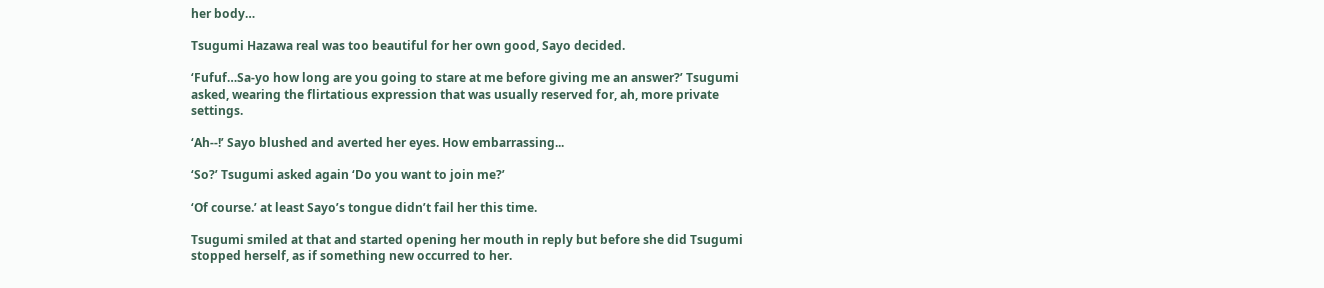her body…

Tsugumi Hazawa real was too beautiful for her own good, Sayo decided.

‘Fufuf…Sa-yo how long are you going to stare at me before giving me an answer?’ Tsugumi asked, wearing the flirtatious expression that was usually reserved for, ah, more private settings.

‘Ah--!’ Sayo blushed and averted her eyes. How embarrassing...

‘So?’ Tsugumi asked again ‘Do you want to join me?’

‘Of course.’ at least Sayo’s tongue didn’t fail her this time.

Tsugumi smiled at that and started opening her mouth in reply but before she did Tsugumi stopped herself, as if something new occurred to her.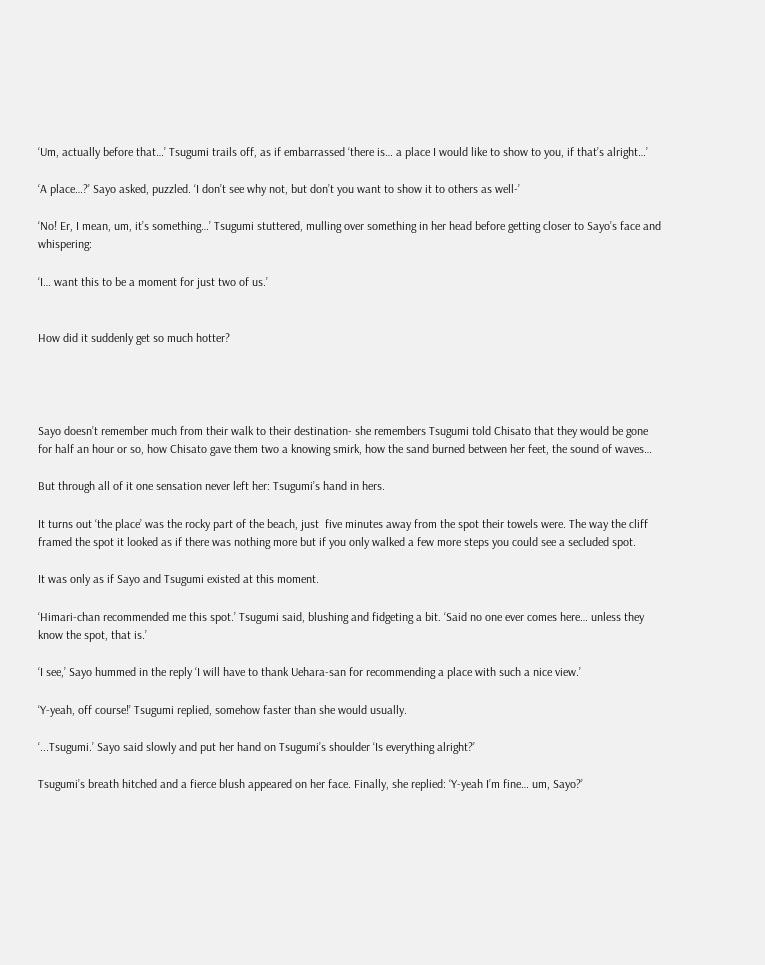‘Um, actually before that…’ Tsugumi trails off, as if embarrassed ‘there is… a place I would like to show to you, if that’s alright…’

‘A place…?’ Sayo asked, puzzled. ‘I don’t see why not, but don’t you want to show it to others as well-’

‘No! Er, I mean, um, it’s something…’ Tsugumi stuttered, mulling over something in her head before getting closer to Sayo’s face and whispering:

‘I… want this to be a moment for just two of us.’


How did it suddenly get so much hotter?




Sayo doesn’t remember much from their walk to their destination- she remembers Tsugumi told Chisato that they would be gone for half an hour or so, how Chisato gave them two a knowing smirk, how the sand burned between her feet, the sound of waves…

But through all of it one sensation never left her: Tsugumi’s hand in hers.

It turns out ‘the place’ was the rocky part of the beach, just  five minutes away from the spot their towels were. The way the cliff framed the spot it looked as if there was nothing more but if you only walked a few more steps you could see a secluded spot.

It was only as if Sayo and Tsugumi existed at this moment.

‘Himari-chan recommended me this spot.’ Tsugumi said, blushing and fidgeting a bit. ‘Said no one ever comes here… unless they know the spot, that is.’

‘I see,’ Sayo hummed in the reply ‘I will have to thank Uehara-san for recommending a place with such a nice view.’

‘Y-yeah, off course!’ Tsugumi replied, somehow faster than she would usually.

‘...Tsugumi.’ Sayo said slowly and put her hand on Tsugumi’s shoulder ‘Is everything alright?’

Tsugumi’s breath hitched and a fierce blush appeared on her face. Finally, she replied: ‘Y-yeah I’m fine… um, Sayo?’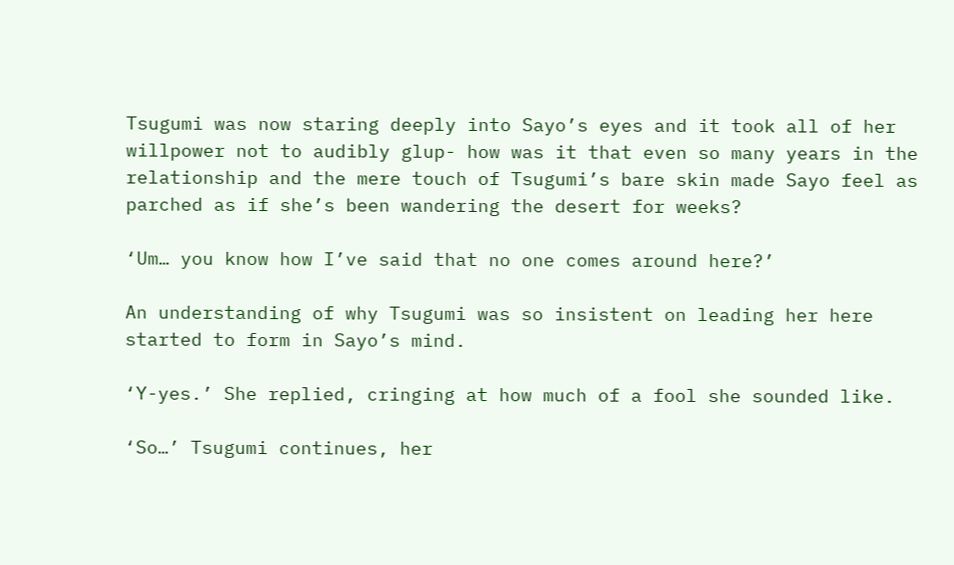Tsugumi was now staring deeply into Sayo’s eyes and it took all of her willpower not to audibly glup- how was it that even so many years in the relationship and the mere touch of Tsugumi’s bare skin made Sayo feel as parched as if she’s been wandering the desert for weeks?

‘Um… you know how I’ve said that no one comes around here?’

An understanding of why Tsugumi was so insistent on leading her here started to form in Sayo’s mind.

‘Y-yes.’ She replied, cringing at how much of a fool she sounded like.

‘So…’ Tsugumi continues, her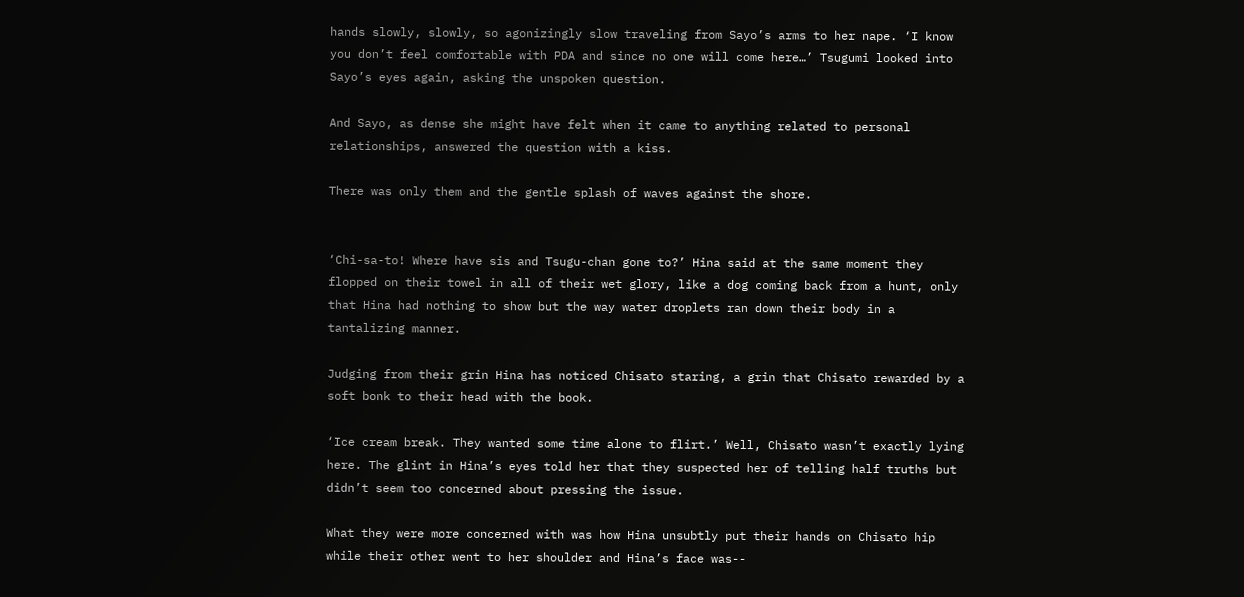hands slowly, slowly, so agonizingly slow traveling from Sayo’s arms to her nape. ‘I know you don’t feel comfortable with PDA and since no one will come here…’ Tsugumi looked into Sayo’s eyes again, asking the unspoken question.

And Sayo, as dense she might have felt when it came to anything related to personal relationships, answered the question with a kiss.

There was only them and the gentle splash of waves against the shore.


‘Chi-sa-to! Where have sis and Tsugu-chan gone to?’ Hina said at the same moment they flopped on their towel in all of their wet glory, like a dog coming back from a hunt, only that Hina had nothing to show but the way water droplets ran down their body in a tantalizing manner.

Judging from their grin Hina has noticed Chisato staring, a grin that Chisato rewarded by a soft bonk to their head with the book.

‘Ice cream break. They wanted some time alone to flirt.’ Well, Chisato wasn’t exactly lying here. The glint in Hina’s eyes told her that they suspected her of telling half truths but didn’t seem too concerned about pressing the issue.

What they were more concerned with was how Hina unsubtly put their hands on Chisato hip while their other went to her shoulder and Hina’s face was--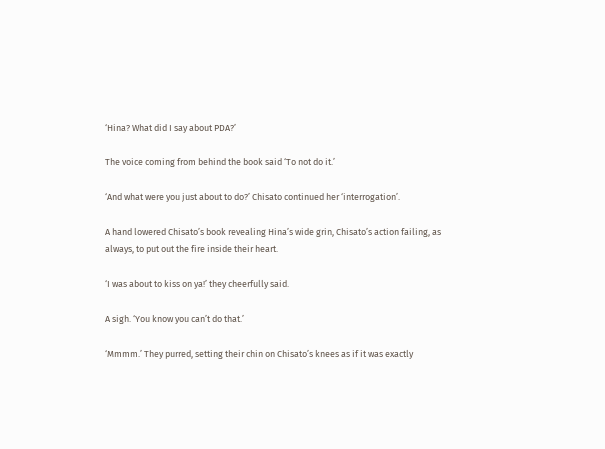‘Hina? What did I say about PDA?’

The voice coming from behind the book said ‘To not do it.’

‘And what were you just about to do?’ Chisato continued her ‘interrogation’.

A hand lowered Chisato’s book revealing Hina’s wide grin, Chisato’s action failing, as always, to put out the fire inside their heart.

‘I was about to kiss on ya!’ they cheerfully said.

A sigh. ‘You know you can’t do that.’

‘Mmmm.’ They purred, setting their chin on Chisato’s knees as if it was exactly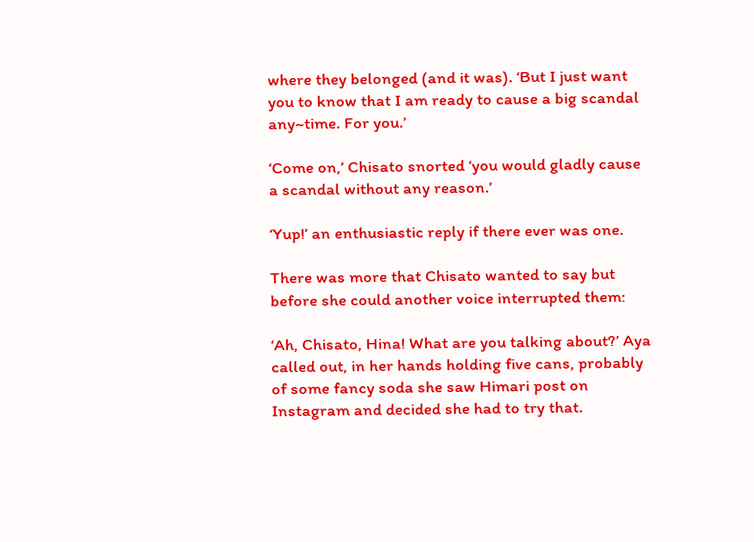where they belonged (and it was). ‘But I just want you to know that I am ready to cause a big scandal any~time. For you.’

‘Come on,’ Chisato snorted ‘you would gladly cause a scandal without any reason.’

‘Yup!’ an enthusiastic reply if there ever was one.

There was more that Chisato wanted to say but before she could another voice interrupted them:

‘Ah, Chisato, Hina! What are you talking about?’ Aya called out, in her hands holding five cans, probably of some fancy soda she saw Himari post on Instagram and decided she had to try that.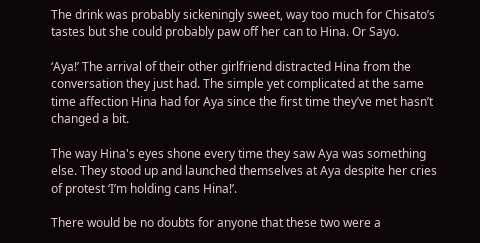The drink was probably sickeningly sweet, way too much for Chisato’s tastes but she could probably paw off her can to Hina. Or Sayo.

‘Aya!’ The arrival of their other girlfriend distracted Hina from the conversation they just had. The simple yet complicated at the same time affection Hina had for Aya since the first time they’ve met hasn’t changed a bit.

The way Hina's eyes shone every time they saw Aya was something else. They stood up and launched themselves at Aya despite her cries of protest ‘I’m holding cans Hina!’.

There would be no doubts for anyone that these two were a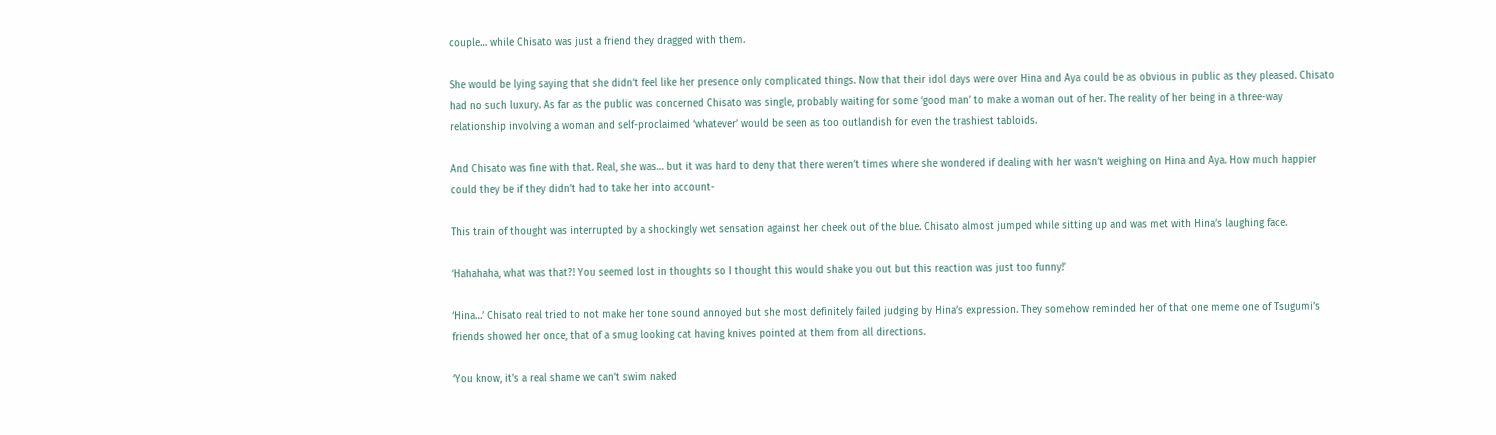couple… while Chisato was just a friend they dragged with them.

She would be lying saying that she didn’t feel like her presence only complicated things. Now that their idol days were over Hina and Aya could be as obvious in public as they pleased. Chisato had no such luxury. As far as the public was concerned Chisato was single, probably waiting for some ‘good man’ to make a woman out of her. The reality of her being in a three-way relationship involving a woman and self-proclaimed ‘whatever’ would be seen as too outlandish for even the trashiest tabloids.

And Chisato was fine with that. Real, she was… but it was hard to deny that there weren’t times where she wondered if dealing with her wasn’t weighing on Hina and Aya. How much happier could they be if they didn’t had to take her into account-

This train of thought was interrupted by a shockingly wet sensation against her cheek out of the blue. Chisato almost jumped while sitting up and was met with Hina’s laughing face.

‘Hahahaha, what was that?! You seemed lost in thoughts so I thought this would shake you out but this reaction was just too funny!’

‘Hina…’ Chisato real tried to not make her tone sound annoyed but she most definitely failed judging by Hina’s expression. They somehow reminded her of that one meme one of Tsugumi’s friends showed her once, that of a smug looking cat having knives pointed at them from all directions.

‘You know, it’s a real shame we can’t swim naked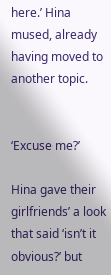here.’ Hina mused, already having moved to another topic.


‘Excuse me?’

Hina gave their girlfriends’ a look that said ‘isn’t it obvious?’ but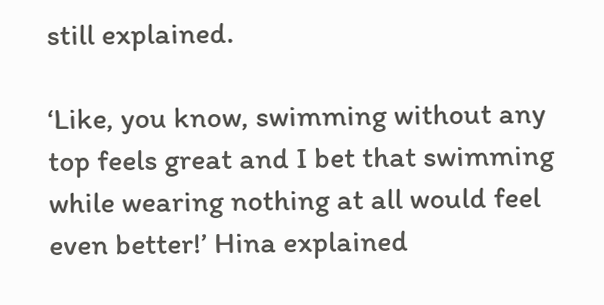still explained.

‘Like, you know, swimming without any top feels great and I bet that swimming while wearing nothing at all would feel even better!’ Hina explained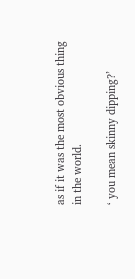as if it was the most obvious thing in the world.

‘ you mean skinny dipping?’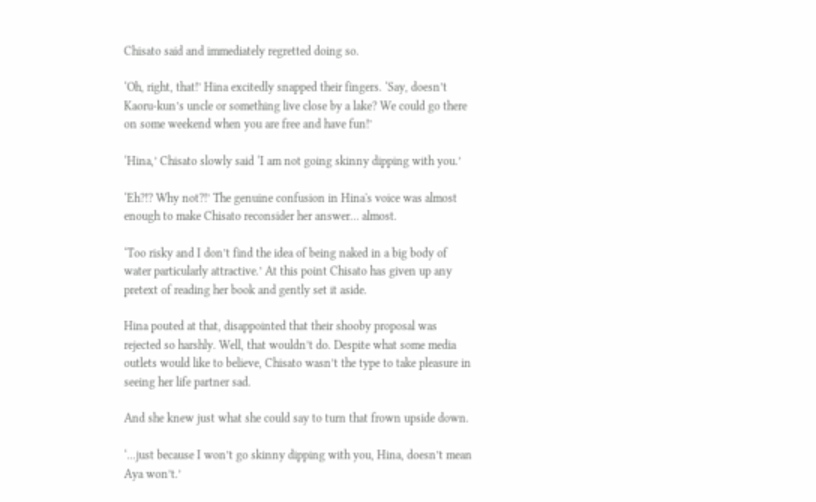Chisato said and immediately regretted doing so.

‘Oh, right, that!’ Hina excitedly snapped their fingers. ‘Say, doesn’t Kaoru-kun’s uncle or something live close by a lake? We could go there on some weekend when you are free and have fun!’

‘Hina,’ Chisato slowly said ‘I am not going skinny dipping with you.’

‘Eh?!? Why not?!’ The genuine confusion in Hina's voice was almost enough to make Chisato reconsider her answer… almost.

‘Too risky and I don’t find the idea of being naked in a big body of water particularly attractive.’ At this point Chisato has given up any pretext of reading her book and gently set it aside.

Hina pouted at that, disappointed that their shooby proposal was rejected so harshly. Well, that wouldn’t do. Despite what some media outlets would like to believe, Chisato wasn’t the type to take pleasure in seeing her life partner sad.

And she knew just what she could say to turn that frown upside down.

‘...just because I won’t go skinny dipping with you, Hina, doesn’t mean Aya won’t.’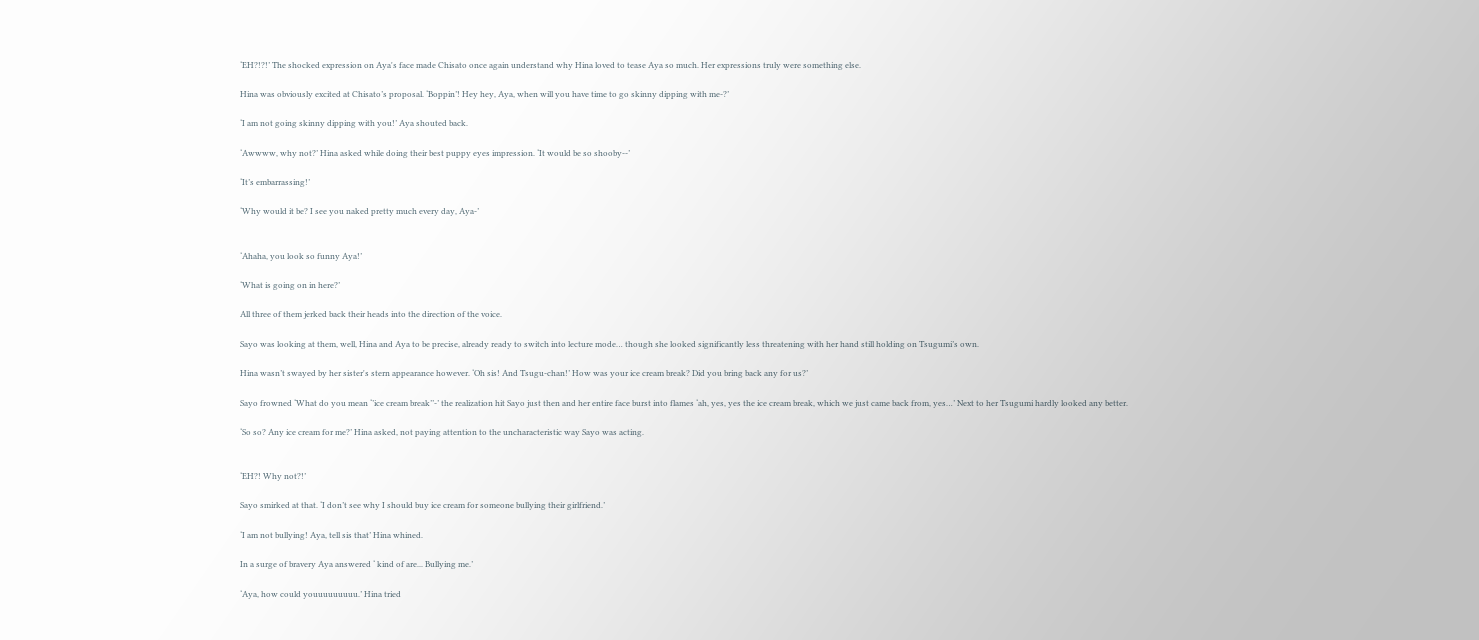‘EH?!?!’ The shocked expression on Aya's face made Chisato once again understand why Hina loved to tease Aya so much. Her expressions truly were something else.

Hina was obviously excited at Chisato’s proposal. ‘Boppin’! Hey hey, Aya, when will you have time to go skinny dipping with me-?’

‘I am not going skinny dipping with you!’ Aya shouted back.

‘Awwww, why not?’ Hina asked while doing their best puppy eyes impression. ‘It would be so shooby--’

‘It’s embarrassing!’

‘Why would it be? I see you naked pretty much every day, Aya-’


‘Ahaha, you look so funny Aya!’

‘What is going on in here?’

All three of them jerked back their heads into the direction of the voice.

Sayo was looking at them, well, Hina and Aya to be precise, already ready to switch into lecture mode… though she looked significantly less threatening with her hand still holding on Tsugumi’s own.

Hina wasn’t swayed by her sister's stern appearance however. ‘Oh sis! And Tsugu-chan!’ How was your ice cream break? Did you bring back any for us?’

Sayo frowned ‘What do you mean ‘’ice cream break’’-’ the realization hit Sayo just then and her entire face burst into flames ‘ah, yes, yes the ice cream break, which we just came back from, yes…’ Next to her Tsugumi hardly looked any better.

‘So so? Any ice cream for me?’ Hina asked, not paying attention to the uncharacteristic way Sayo was acting.


‘EH?! Why not?!’

Sayo smirked at that. ‘I don’t see why I should buy ice cream for someone bullying their girlfriend.’

‘I am not bullying! Aya, tell sis that’ Hina whined.

In a surge of bravery Aya answered ‘ kind of are... Bullying me.’

‘Aya, how could youuuuuuuuu.’ Hina tried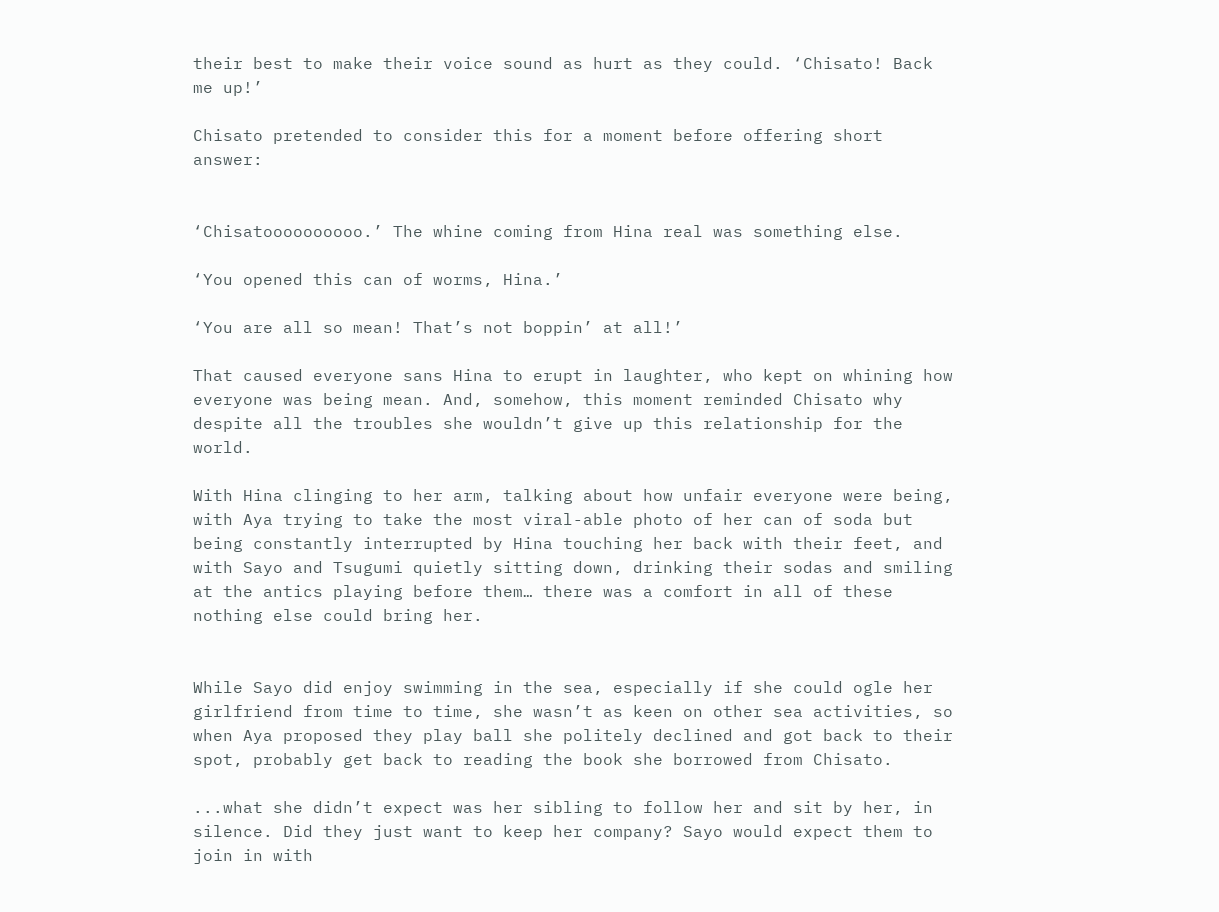their best to make their voice sound as hurt as they could. ‘Chisato! Back me up!’

Chisato pretended to consider this for a moment before offering short answer:


‘Chisatoooooooooo.’ The whine coming from Hina real was something else.

‘You opened this can of worms, Hina.’

‘You are all so mean! That’s not boppin’ at all!’

That caused everyone sans Hina to erupt in laughter, who kept on whining how everyone was being mean. And, somehow, this moment reminded Chisato why despite all the troubles she wouldn’t give up this relationship for the world.

With Hina clinging to her arm, talking about how unfair everyone were being, with Aya trying to take the most viral-able photo of her can of soda but being constantly interrupted by Hina touching her back with their feet, and with Sayo and Tsugumi quietly sitting down, drinking their sodas and smiling at the antics playing before them… there was a comfort in all of these nothing else could bring her.


While Sayo did enjoy swimming in the sea, especially if she could ogle her girlfriend from time to time, she wasn’t as keen on other sea activities, so when Aya proposed they play ball she politely declined and got back to their spot, probably get back to reading the book she borrowed from Chisato.

...what she didn’t expect was her sibling to follow her and sit by her, in silence. Did they just want to keep her company? Sayo would expect them to join in with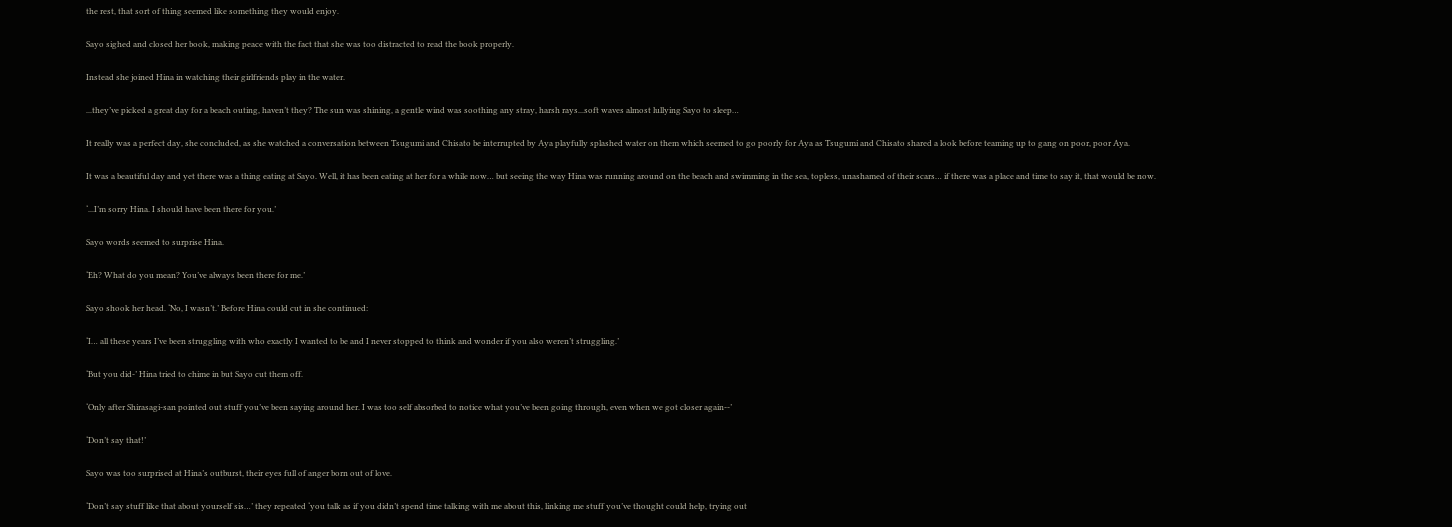the rest, that sort of thing seemed like something they would enjoy.

Sayo sighed and closed her book, making peace with the fact that she was too distracted to read the book properly.

Instead she joined Hina in watching their girlfriends play in the water.

...they’ve picked a great day for a beach outing, haven’t they? The sun was shining, a gentle wind was soothing any stray, harsh rays...soft waves almost lullying Sayo to sleep…

It really was a perfect day, she concluded, as she watched a conversation between Tsugumi and Chisato be interrupted by Aya playfully splashed water on them which seemed to go poorly for Aya as Tsugumi and Chisato shared a look before teaming up to gang on poor, poor Aya.

It was a beautiful day and yet there was a thing eating at Sayo. Well, it has been eating at her for a while now… but seeing the way Hina was running around on the beach and swimming in the sea, topless, unashamed of their scars… if there was a place and time to say it, that would be now.

‘...I’m sorry Hina. I should have been there for you.’

Sayo words seemed to surprise Hina.

‘Eh? What do you mean? You’ve always been there for me.’

Sayo shook her head. ‘No, I wasn’t.’ Before Hina could cut in she continued:

‘I… all these years I’ve been struggling with who exactly I wanted to be and I never stopped to think and wonder if you also weren’t struggling.’

‘But you did-’ Hina tried to chime in but Sayo cut them off.

‘Only after Shirasagi-san pointed out stuff you’ve been saying around her. I was too self absorbed to notice what you’ve been going through, even when we got closer again--’

‘Don’t say that!’

Sayo was too surprised at Hina’s outburst, their eyes full of anger born out of love.

‘Don’t say stuff like that about yourself sis…’ they repeated ‘you talk as if you didn’t spend time talking with me about this, linking me stuff you’ve thought could help, trying out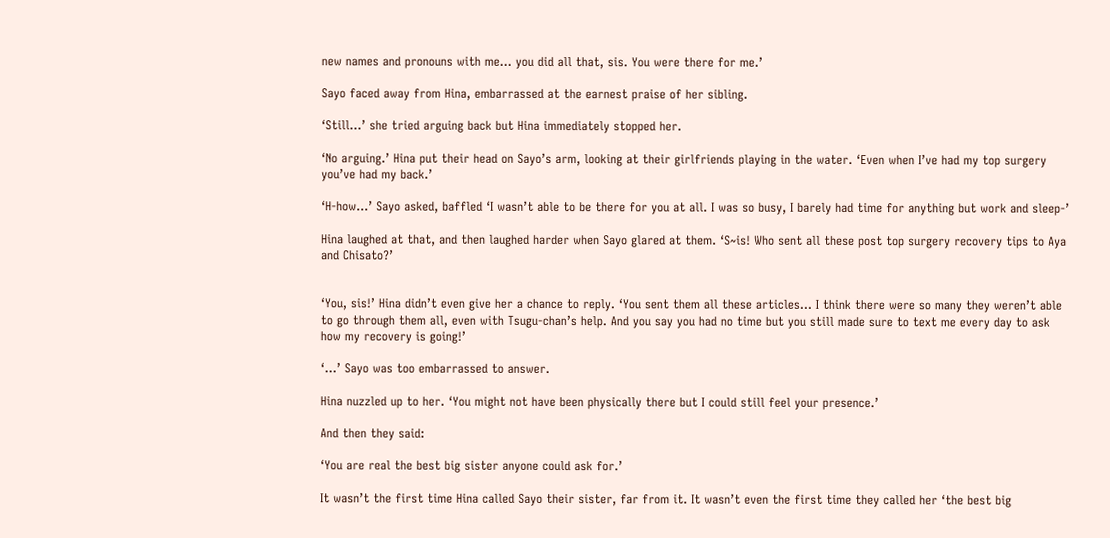new names and pronouns with me… you did all that, sis. You were there for me.’

Sayo faced away from Hina, embarrassed at the earnest praise of her sibling.

‘Still…’ she tried arguing back but Hina immediately stopped her.

‘No arguing.’ Hina put their head on Sayo’s arm, looking at their girlfriends playing in the water. ‘Even when I’ve had my top surgery you’ve had my back.’

‘H-how…’ Sayo asked, baffled ‘I wasn’t able to be there for you at all. I was so busy, I barely had time for anything but work and sleep-’

Hina laughed at that, and then laughed harder when Sayo glared at them. ‘S~is! Who sent all these post top surgery recovery tips to Aya and Chisato?’


‘You, sis!’ Hina didn’t even give her a chance to reply. ‘You sent them all these articles… I think there were so many they weren’t able to go through them all, even with Tsugu-chan’s help. And you say you had no time but you still made sure to text me every day to ask how my recovery is going!’

‘...’ Sayo was too embarrassed to answer.

Hina nuzzled up to her. ‘You might not have been physically there but I could still feel your presence.’

And then they said:

‘You are real the best big sister anyone could ask for.’

It wasn’t the first time Hina called Sayo their sister, far from it. It wasn’t even the first time they called her ‘the best big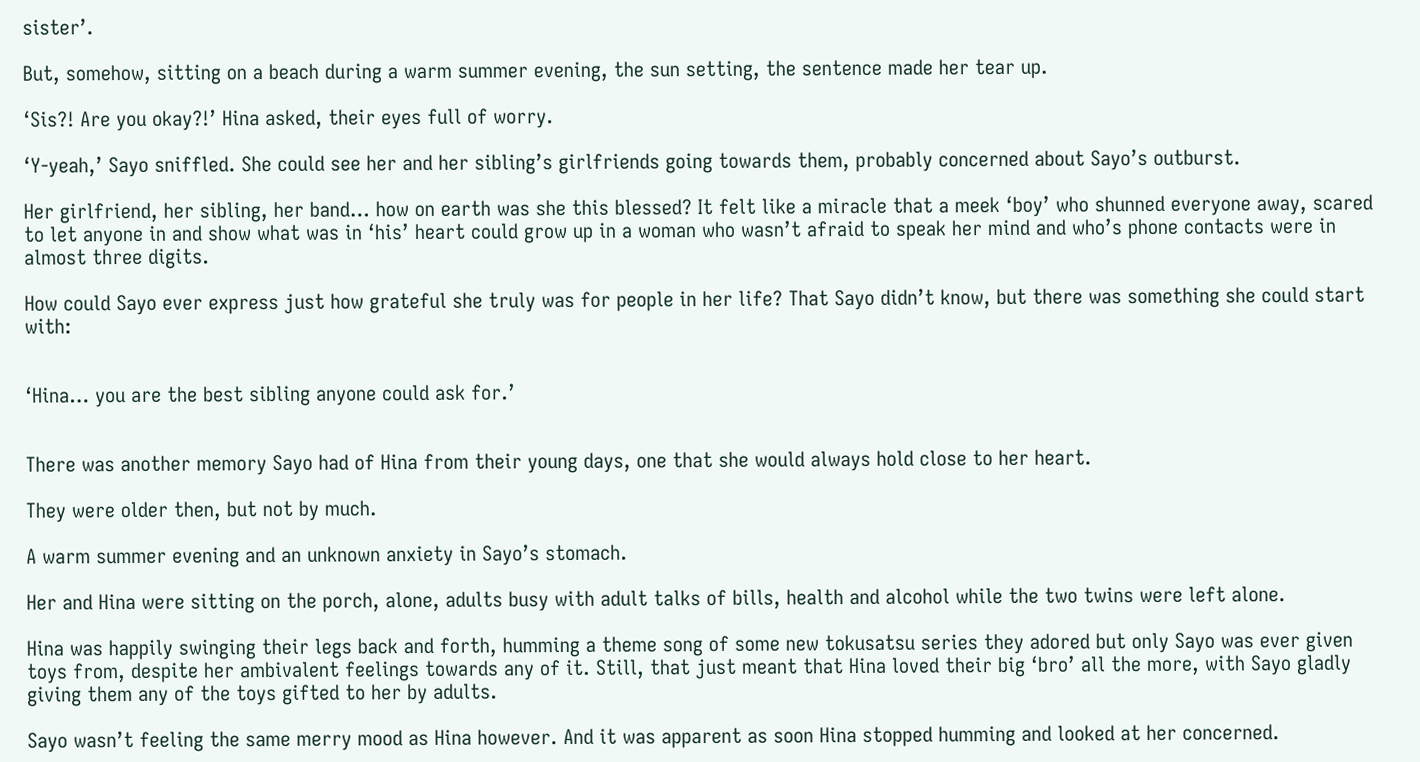sister’.

But, somehow, sitting on a beach during a warm summer evening, the sun setting, the sentence made her tear up.

‘Sis?! Are you okay?!’ Hina asked, their eyes full of worry.

‘Y-yeah,’ Sayo sniffled. She could see her and her sibling’s girlfriends going towards them, probably concerned about Sayo’s outburst.

Her girlfriend, her sibling, her band… how on earth was she this blessed? It felt like a miracle that a meek ‘boy’ who shunned everyone away, scared to let anyone in and show what was in ‘his’ heart could grow up in a woman who wasn’t afraid to speak her mind and who’s phone contacts were in almost three digits.

How could Sayo ever express just how grateful she truly was for people in her life? That Sayo didn’t know, but there was something she could start with:


‘Hina… you are the best sibling anyone could ask for.’


There was another memory Sayo had of Hina from their young days, one that she would always hold close to her heart.

They were older then, but not by much.

A warm summer evening and an unknown anxiety in Sayo’s stomach.

Her and Hina were sitting on the porch, alone, adults busy with adult talks of bills, health and alcohol while the two twins were left alone.

Hina was happily swinging their legs back and forth, humming a theme song of some new tokusatsu series they adored but only Sayo was ever given toys from, despite her ambivalent feelings towards any of it. Still, that just meant that Hina loved their big ‘bro’ all the more, with Sayo gladly giving them any of the toys gifted to her by adults.

Sayo wasn’t feeling the same merry mood as Hina however. And it was apparent as soon Hina stopped humming and looked at her concerned.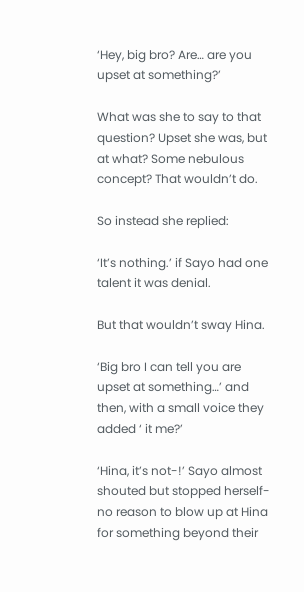‘Hey, big bro? Are… are you upset at something?’

What was she to say to that question? Upset she was, but at what? Some nebulous concept? That wouldn’t do.

So instead she replied:

‘It’s nothing.’ if Sayo had one talent it was denial.

But that wouldn’t sway Hina.

‘Big bro I can tell you are upset at something…’ and then, with a small voice they added ‘ it me?’

‘Hina, it’s not-!’ Sayo almost shouted but stopped herself- no reason to blow up at Hina for something beyond their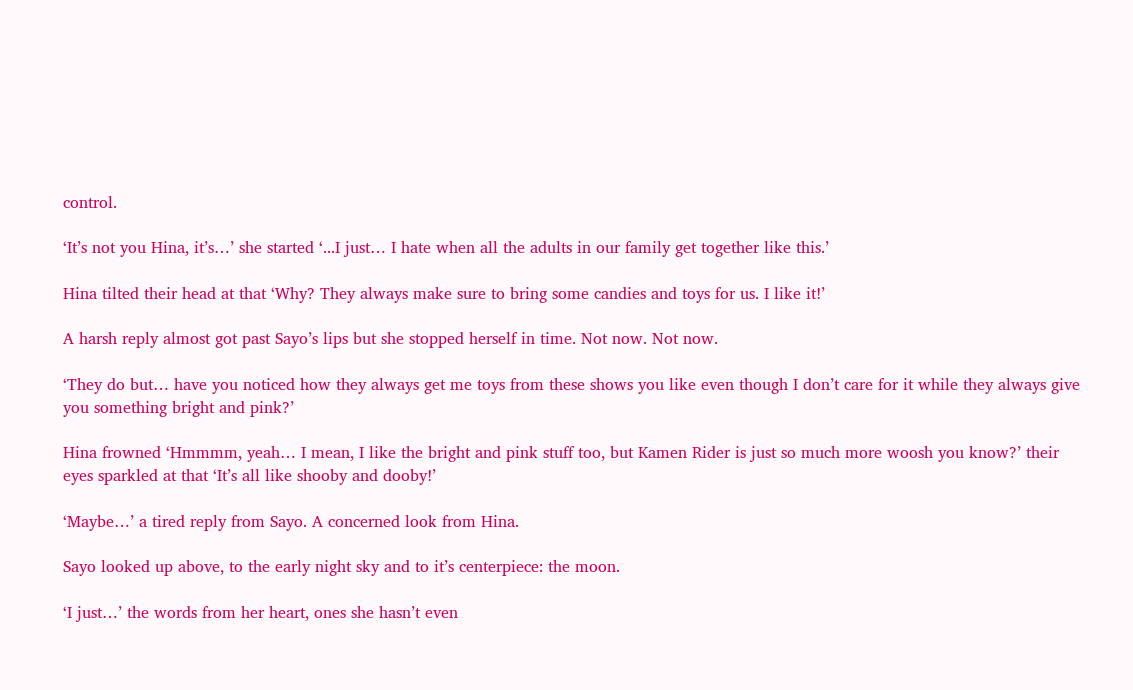control.

‘It’s not you Hina, it’s…’ she started ‘...I just… I hate when all the adults in our family get together like this.’

Hina tilted their head at that ‘Why? They always make sure to bring some candies and toys for us. I like it!’

A harsh reply almost got past Sayo’s lips but she stopped herself in time. Not now. Not now.

‘They do but… have you noticed how they always get me toys from these shows you like even though I don’t care for it while they always give you something bright and pink?’

Hina frowned ‘Hmmmm, yeah… I mean, I like the bright and pink stuff too, but Kamen Rider is just so much more woosh you know?’ their eyes sparkled at that ‘It’s all like shooby and dooby!’

‘Maybe…’ a tired reply from Sayo. A concerned look from Hina.

Sayo looked up above, to the early night sky and to it’s centerpiece: the moon.

‘I just…’ the words from her heart, ones she hasn’t even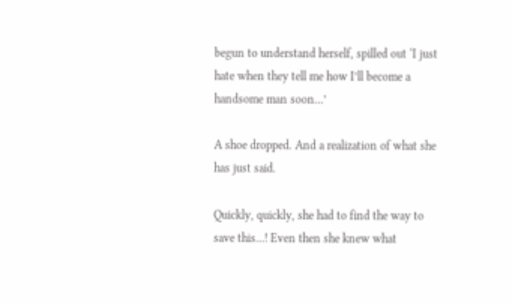begun to understand herself, spilled out ‘I just hate when they tell me how I’ll become a handsome man soon…’

A shoe dropped. And a realization of what she has just said.

Quickly, quickly, she had to find the way to save this…! Even then she knew what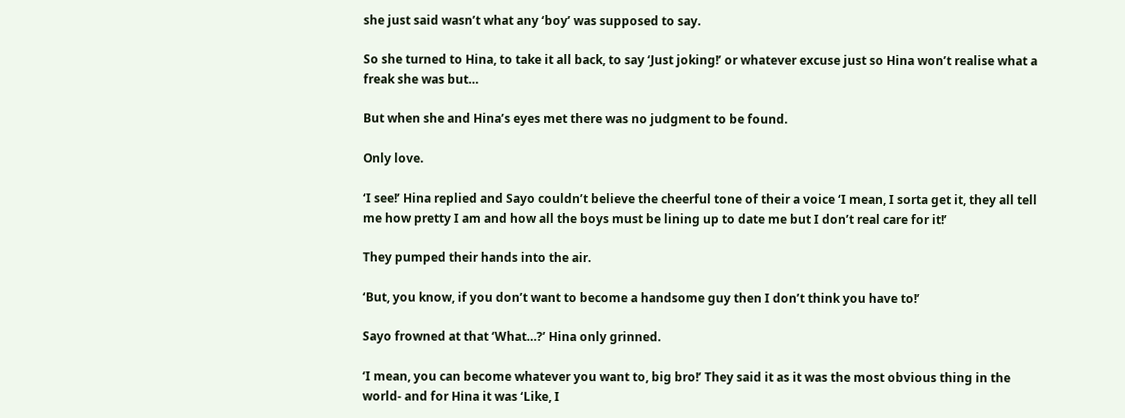she just said wasn’t what any ‘boy’ was supposed to say.

So she turned to Hina, to take it all back, to say ‘Just joking!’ or whatever excuse just so Hina won’t realise what a freak she was but…

But when she and Hina’s eyes met there was no judgment to be found.

Only love.

‘I see!’ Hina replied and Sayo couldn’t believe the cheerful tone of their a voice ‘I mean, I sorta get it, they all tell me how pretty I am and how all the boys must be lining up to date me but I don’t real care for it!’

They pumped their hands into the air.

‘But, you know, if you don’t want to become a handsome guy then I don’t think you have to!’

Sayo frowned at that ‘What…?’ Hina only grinned.

‘I mean, you can become whatever you want to, big bro!’ They said it as it was the most obvious thing in the world- and for Hina it was ‘Like, I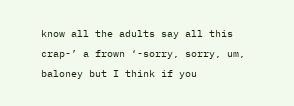know all the adults say all this crap-’ a frown ‘-sorry, sorry, um, baloney but I think if you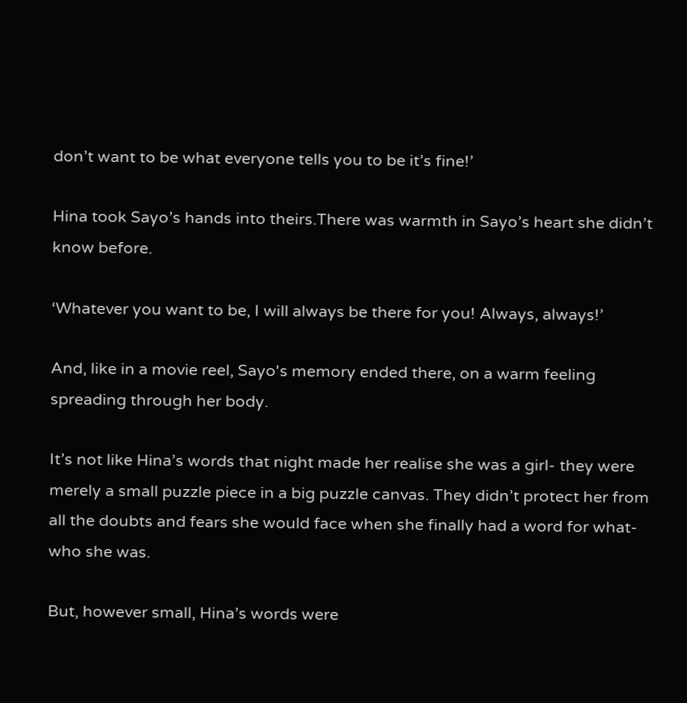don’t want to be what everyone tells you to be it’s fine!’

Hina took Sayo’s hands into theirs.There was warmth in Sayo’s heart she didn’t know before.

‘Whatever you want to be, I will always be there for you! Always, always!’

And, like in a movie reel, Sayo's memory ended there, on a warm feeling spreading through her body.

It’s not like Hina’s words that night made her realise she was a girl- they were merely a small puzzle piece in a big puzzle canvas. They didn’t protect her from all the doubts and fears she would face when she finally had a word for what- who she was.

But, however small, Hina’s words were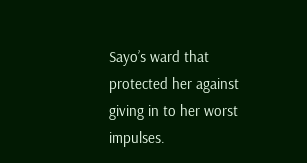Sayo’s ward that protected her against giving in to her worst impulses.